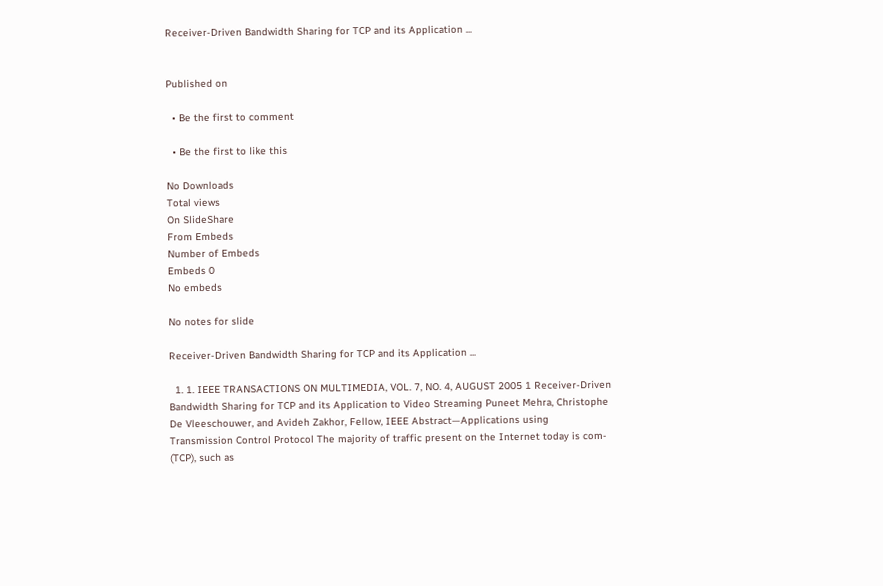Receiver-Driven Bandwidth Sharing for TCP and its Application ...


Published on

  • Be the first to comment

  • Be the first to like this

No Downloads
Total views
On SlideShare
From Embeds
Number of Embeds
Embeds 0
No embeds

No notes for slide

Receiver-Driven Bandwidth Sharing for TCP and its Application ...

  1. 1. IEEE TRANSACTIONS ON MULTIMEDIA, VOL. 7, NO. 4, AUGUST 2005 1 Receiver-Driven Bandwidth Sharing for TCP and its Application to Video Streaming Puneet Mehra, Christophe De Vleeschouwer, and Avideh Zakhor, Fellow, IEEE Abstract—Applications using Transmission Control Protocol The majority of traffic present on the Internet today is com- (TCP), such as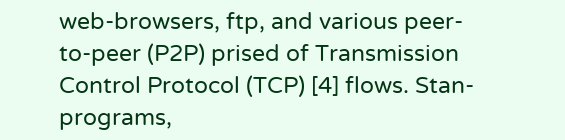web-browsers, ftp, and various peer-to-peer (P2P) prised of Transmission Control Protocol (TCP) [4] flows. Stan- programs,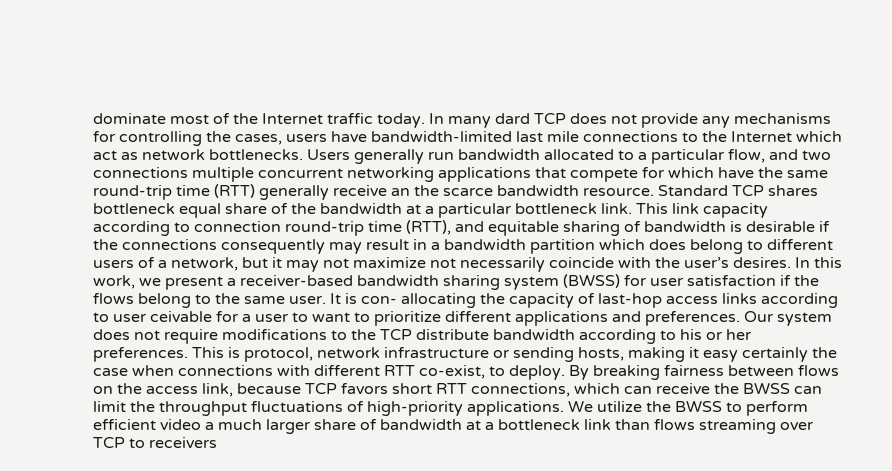dominate most of the Internet traffic today. In many dard TCP does not provide any mechanisms for controlling the cases, users have bandwidth-limited last mile connections to the Internet which act as network bottlenecks. Users generally run bandwidth allocated to a particular flow, and two connections multiple concurrent networking applications that compete for which have the same round-trip time (RTT) generally receive an the scarce bandwidth resource. Standard TCP shares bottleneck equal share of the bandwidth at a particular bottleneck link. This link capacity according to connection round-trip time (RTT), and equitable sharing of bandwidth is desirable if the connections consequently may result in a bandwidth partition which does belong to different users of a network, but it may not maximize not necessarily coincide with the user’s desires. In this work, we present a receiver-based bandwidth sharing system (BWSS) for user satisfaction if the flows belong to the same user. It is con- allocating the capacity of last-hop access links according to user ceivable for a user to want to prioritize different applications and preferences. Our system does not require modifications to the TCP distribute bandwidth according to his or her preferences. This is protocol, network infrastructure or sending hosts, making it easy certainly the case when connections with different RTT co-exist, to deploy. By breaking fairness between flows on the access link, because TCP favors short RTT connections, which can receive the BWSS can limit the throughput fluctuations of high-priority applications. We utilize the BWSS to perform efficient video a much larger share of bandwidth at a bottleneck link than flows streaming over TCP to receivers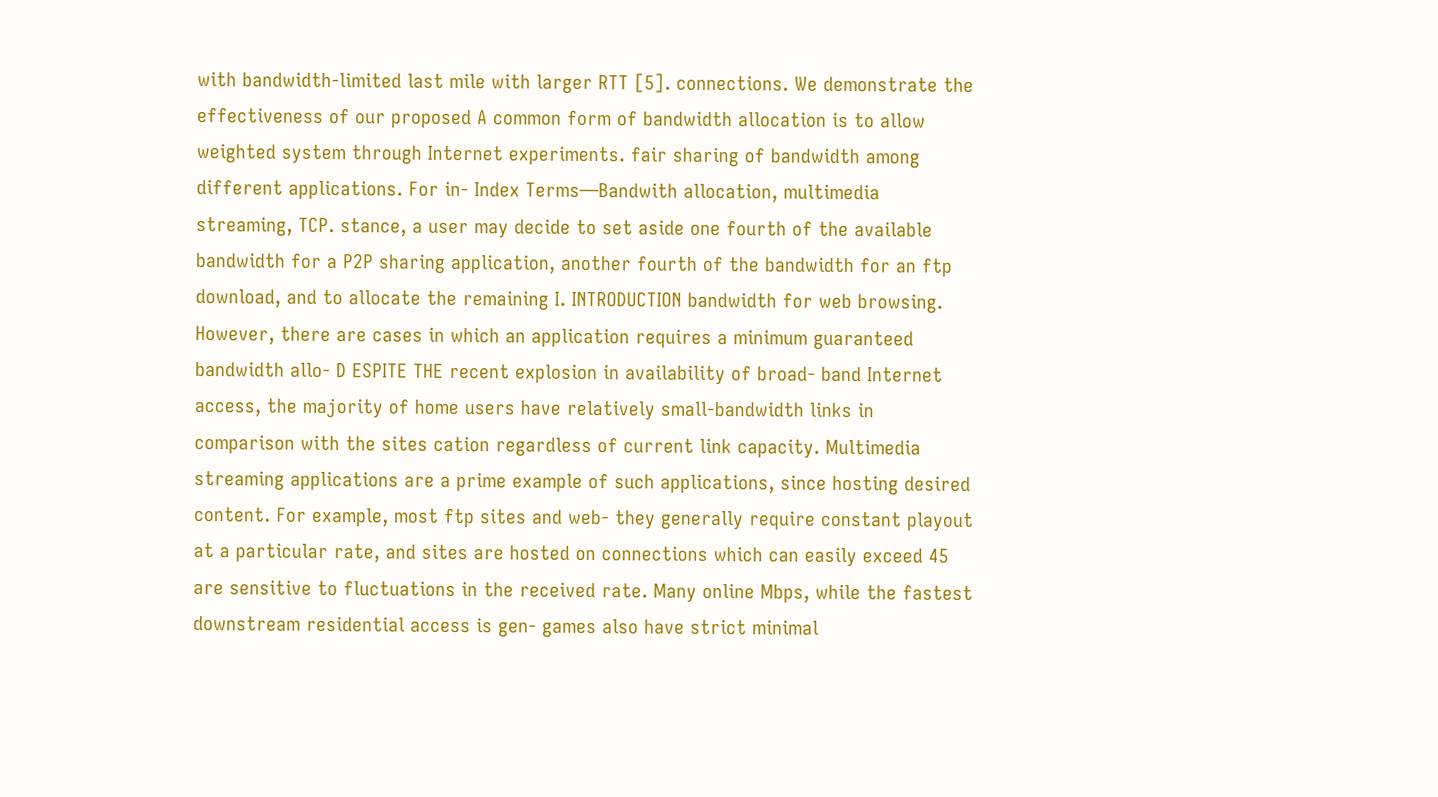with bandwidth-limited last mile with larger RTT [5]. connections. We demonstrate the effectiveness of our proposed A common form of bandwidth allocation is to allow weighted system through Internet experiments. fair sharing of bandwidth among different applications. For in- Index Terms—Bandwith allocation, multimedia streaming, TCP. stance, a user may decide to set aside one fourth of the available bandwidth for a P2P sharing application, another fourth of the bandwidth for an ftp download, and to allocate the remaining I. INTRODUCTION bandwidth for web browsing. However, there are cases in which an application requires a minimum guaranteed bandwidth allo- D ESPITE THE recent explosion in availability of broad- band Internet access, the majority of home users have relatively small-bandwidth links in comparison with the sites cation regardless of current link capacity. Multimedia streaming applications are a prime example of such applications, since hosting desired content. For example, most ftp sites and web- they generally require constant playout at a particular rate, and sites are hosted on connections which can easily exceed 45 are sensitive to fluctuations in the received rate. Many online Mbps, while the fastest downstream residential access is gen- games also have strict minimal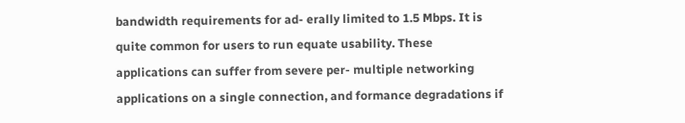bandwidth requirements for ad- erally limited to 1.5 Mbps. It is quite common for users to run equate usability. These applications can suffer from severe per- multiple networking applications on a single connection, and formance degradations if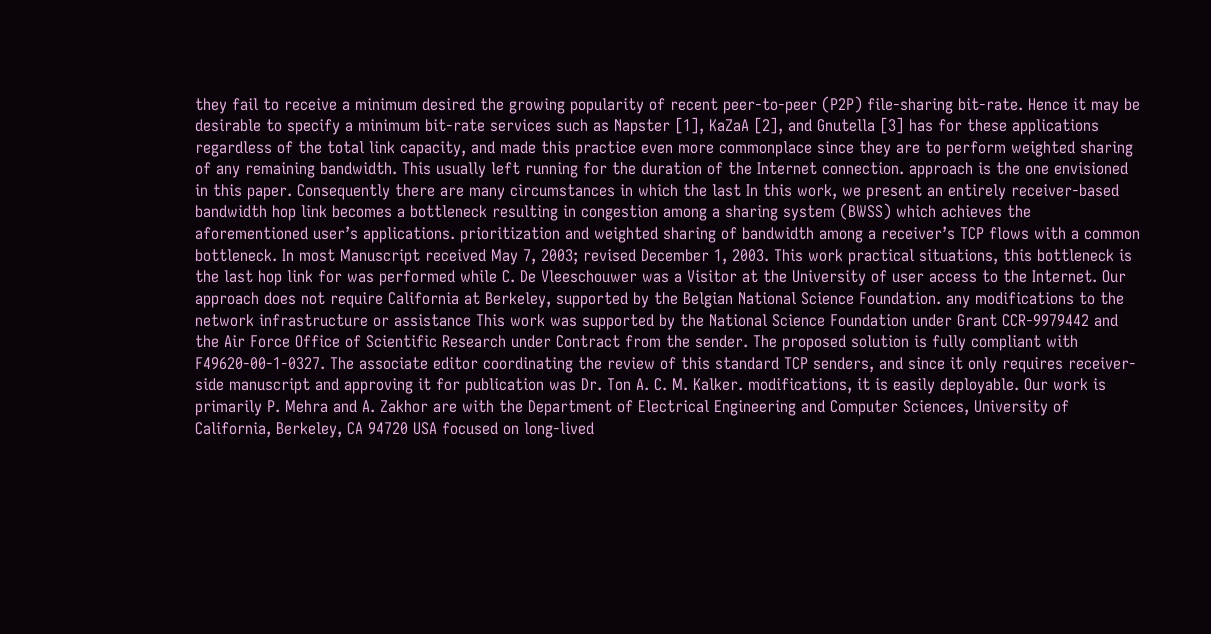they fail to receive a minimum desired the growing popularity of recent peer-to-peer (P2P) file-sharing bit-rate. Hence it may be desirable to specify a minimum bit-rate services such as Napster [1], KaZaA [2], and Gnutella [3] has for these applications regardless of the total link capacity, and made this practice even more commonplace since they are to perform weighted sharing of any remaining bandwidth. This usually left running for the duration of the Internet connection. approach is the one envisioned in this paper. Consequently there are many circumstances in which the last In this work, we present an entirely receiver-based bandwidth hop link becomes a bottleneck resulting in congestion among a sharing system (BWSS) which achieves the aforementioned user’s applications. prioritization and weighted sharing of bandwidth among a receiver’s TCP flows with a common bottleneck. In most Manuscript received May 7, 2003; revised December 1, 2003. This work practical situations, this bottleneck is the last hop link for was performed while C. De Vleeschouwer was a Visitor at the University of user access to the Internet. Our approach does not require California at Berkeley, supported by the Belgian National Science Foundation. any modifications to the network infrastructure or assistance This work was supported by the National Science Foundation under Grant CCR-9979442 and the Air Force Office of Scientific Research under Contract from the sender. The proposed solution is fully compliant with F49620-00-1-0327. The associate editor coordinating the review of this standard TCP senders, and since it only requires receiver-side manuscript and approving it for publication was Dr. Ton A. C. M. Kalker. modifications, it is easily deployable. Our work is primarily P. Mehra and A. Zakhor are with the Department of Electrical Engineering and Computer Sciences, University of California, Berkeley, CA 94720 USA focused on long-lived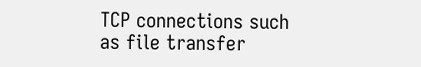TCP connections such as file transfer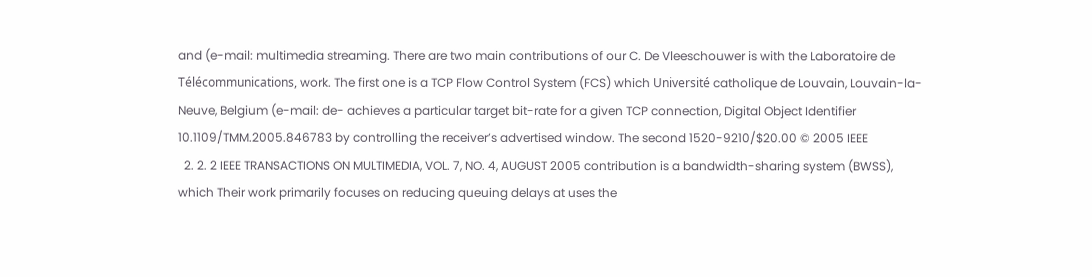and (e-mail: multimedia streaming. There are two main contributions of our C. De Vleeschouwer is with the Laboratoire de Télécommunications, work. The first one is a TCP Flow Control System (FCS) which Université catholique de Louvain, Louvain-la-Neuve, Belgium (e-mail: de- achieves a particular target bit-rate for a given TCP connection, Digital Object Identifier 10.1109/TMM.2005.846783 by controlling the receiver’s advertised window. The second 1520-9210/$20.00 © 2005 IEEE
  2. 2. 2 IEEE TRANSACTIONS ON MULTIMEDIA, VOL. 7, NO. 4, AUGUST 2005 contribution is a bandwidth-sharing system (BWSS), which Their work primarily focuses on reducing queuing delays at uses the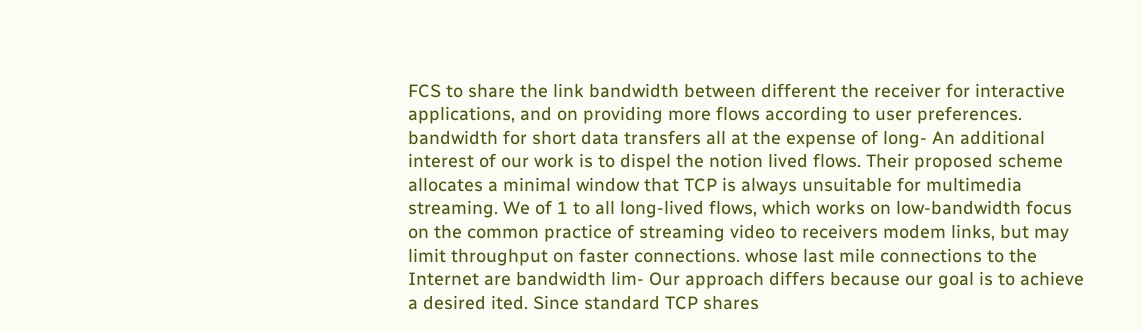FCS to share the link bandwidth between different the receiver for interactive applications, and on providing more flows according to user preferences. bandwidth for short data transfers all at the expense of long- An additional interest of our work is to dispel the notion lived flows. Their proposed scheme allocates a minimal window that TCP is always unsuitable for multimedia streaming. We of 1 to all long-lived flows, which works on low-bandwidth focus on the common practice of streaming video to receivers modem links, but may limit throughput on faster connections. whose last mile connections to the Internet are bandwidth lim- Our approach differs because our goal is to achieve a desired ited. Since standard TCP shares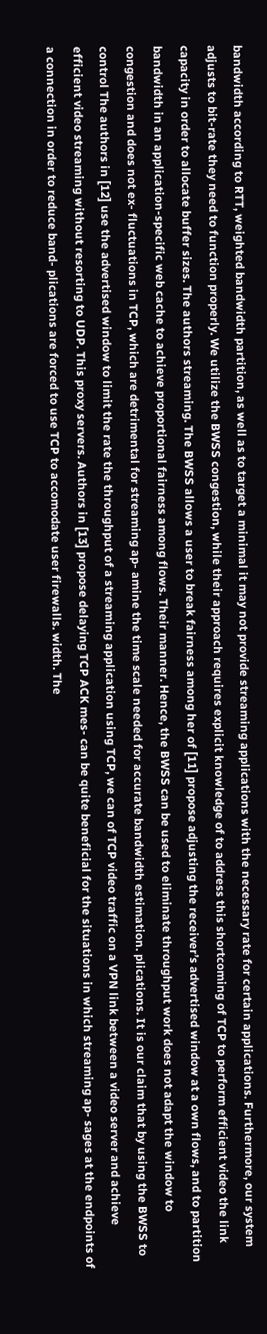bandwidth according to RTT, weighted bandwidth partition, as well as to target a minimal it may not provide streaming applications with the necessary rate for certain applications. Furthermore, our system adjusts to bit-rate they need to function properly. We utilize the BWSS congestion, while their approach requires explicit knowledge of to address this shortcoming of TCP to perform efficient video the link capacity in order to allocate buffer sizes. The authors streaming. The BWSS allows a user to break fairness among her of [11] propose adjusting the receiver’s advertised window at a own flows, and to partition bandwidth in an application-specific web cache to achieve proportional fairness among flows. Their manner. Hence, the BWSS can be used to eliminate throughput work does not adapt the window to congestion and does not ex- fluctuations in TCP, which are detrimental for streaming ap- amine the time scale needed for accurate bandwidth estimation. plications. It is our claim that by using the BWSS to control The authors in [12] use the advertised window to limit the rate the throughput of a streaming application using TCP, we can of TCP video traffic on a VPN link between a video server and achieve efficient video streaming without resorting to UDP. This proxy servers. Authors in [13] propose delaying TCP ACK mes- can be quite beneficial for the situations in which streaming ap- sages at the endpoints of a connection in order to reduce band- plications are forced to use TCP to accomodate user firewalls. width. The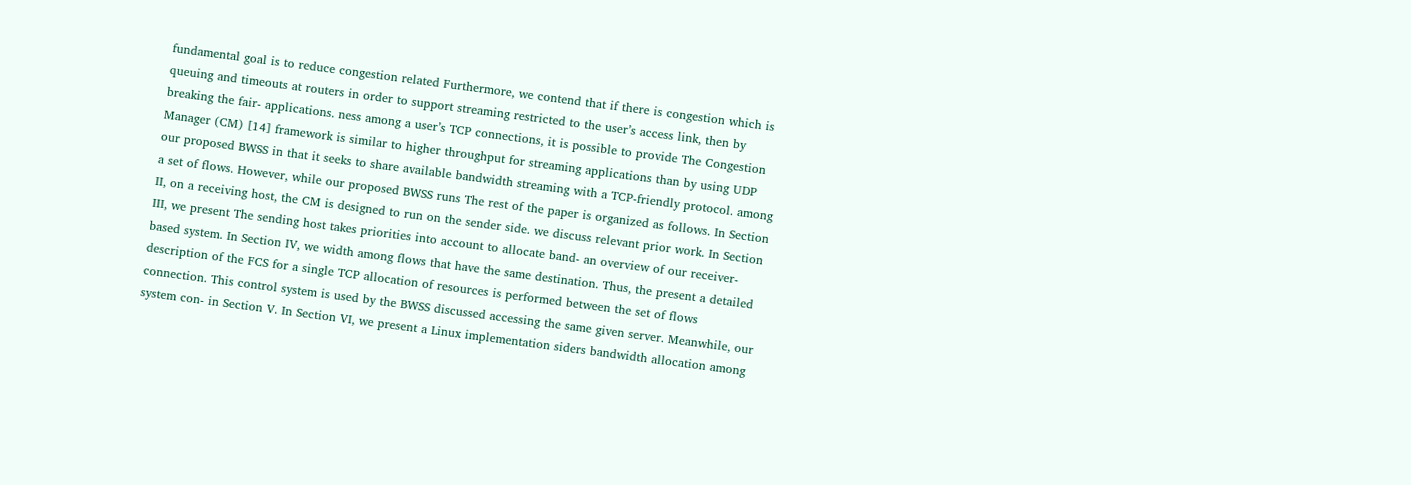fundamental goal is to reduce congestion related Furthermore, we contend that if there is congestion which is queuing and timeouts at routers in order to support streaming restricted to the user’s access link, then by breaking the fair- applications. ness among a user’s TCP connections, it is possible to provide The Congestion Manager (CM) [14] framework is similar to higher throughput for streaming applications than by using UDP our proposed BWSS in that it seeks to share available bandwidth streaming with a TCP-friendly protocol. among a set of flows. However, while our proposed BWSS runs The rest of the paper is organized as follows. In Section II, on a receiving host, the CM is designed to run on the sender side. we discuss relevant prior work. In Section III, we present The sending host takes priorities into account to allocate band- an overview of our receiver-based system. In Section IV, we width among flows that have the same destination. Thus, the present a detailed description of the FCS for a single TCP allocation of resources is performed between the set of flows connection. This control system is used by the BWSS discussed accessing the same given server. Meanwhile, our system con- in Section V. In Section VI, we present a Linux implementation siders bandwidth allocation among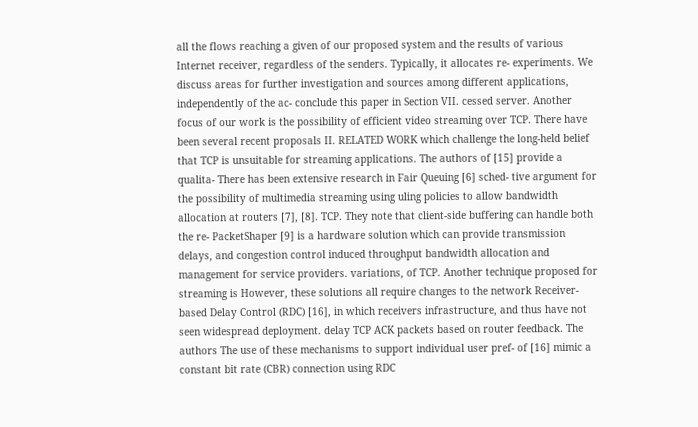all the flows reaching a given of our proposed system and the results of various Internet receiver, regardless of the senders. Typically, it allocates re- experiments. We discuss areas for further investigation and sources among different applications, independently of the ac- conclude this paper in Section VII. cessed server. Another focus of our work is the possibility of efficient video streaming over TCP. There have been several recent proposals II. RELATED WORK which challenge the long-held belief that TCP is unsuitable for streaming applications. The authors of [15] provide a qualita- There has been extensive research in Fair Queuing [6] sched- tive argument for the possibility of multimedia streaming using uling policies to allow bandwidth allocation at routers [7], [8]. TCP. They note that client-side buffering can handle both the re- PacketShaper [9] is a hardware solution which can provide transmission delays, and congestion control induced throughput bandwidth allocation and management for service providers. variations, of TCP. Another technique proposed for streaming is However, these solutions all require changes to the network Receiver-based Delay Control (RDC) [16], in which receivers infrastructure, and thus have not seen widespread deployment. delay TCP ACK packets based on router feedback. The authors The use of these mechanisms to support individual user pref- of [16] mimic a constant bit rate (CBR) connection using RDC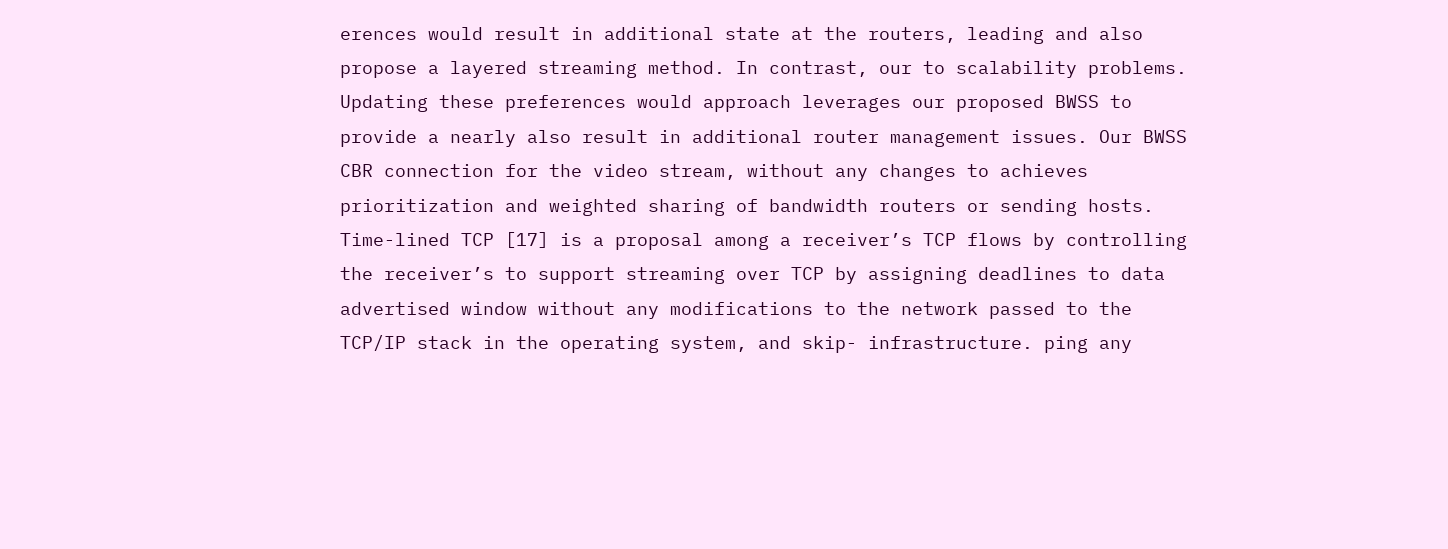erences would result in additional state at the routers, leading and also propose a layered streaming method. In contrast, our to scalability problems. Updating these preferences would approach leverages our proposed BWSS to provide a nearly also result in additional router management issues. Our BWSS CBR connection for the video stream, without any changes to achieves prioritization and weighted sharing of bandwidth routers or sending hosts. Time-lined TCP [17] is a proposal among a receiver’s TCP flows by controlling the receiver’s to support streaming over TCP by assigning deadlines to data advertised window without any modifications to the network passed to the TCP/IP stack in the operating system, and skip- infrastructure. ping any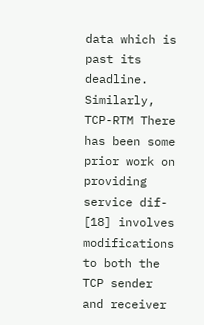data which is past its deadline. Similarly, TCP-RTM There has been some prior work on providing service dif- [18] involves modifications to both the TCP sender and receiver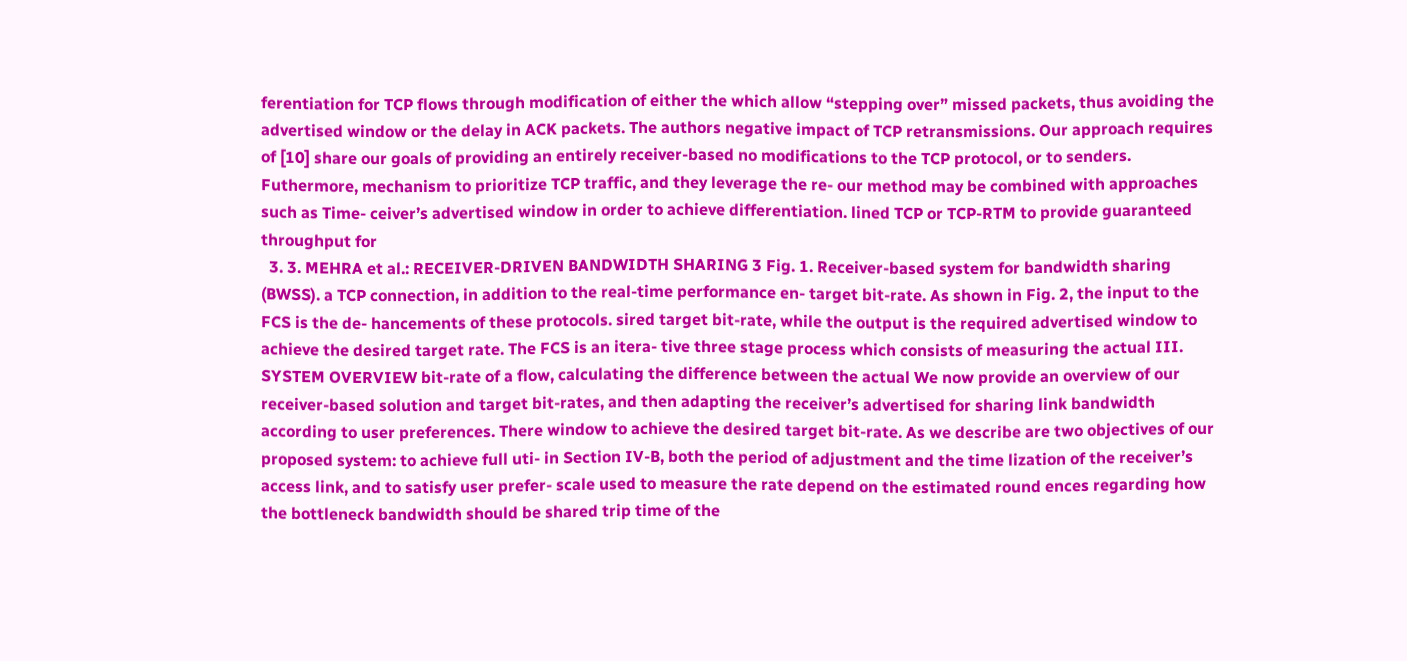ferentiation for TCP flows through modification of either the which allow “stepping over” missed packets, thus avoiding the advertised window or the delay in ACK packets. The authors negative impact of TCP retransmissions. Our approach requires of [10] share our goals of providing an entirely receiver-based no modifications to the TCP protocol, or to senders. Futhermore, mechanism to prioritize TCP traffic, and they leverage the re- our method may be combined with approaches such as Time- ceiver’s advertised window in order to achieve differentiation. lined TCP or TCP-RTM to provide guaranteed throughput for
  3. 3. MEHRA et al.: RECEIVER-DRIVEN BANDWIDTH SHARING 3 Fig. 1. Receiver-based system for bandwidth sharing (BWSS). a TCP connection, in addition to the real-time performance en- target bit-rate. As shown in Fig. 2, the input to the FCS is the de- hancements of these protocols. sired target bit-rate, while the output is the required advertised window to achieve the desired target rate. The FCS is an itera- tive three stage process which consists of measuring the actual III. SYSTEM OVERVIEW bit-rate of a flow, calculating the difference between the actual We now provide an overview of our receiver-based solution and target bit-rates, and then adapting the receiver’s advertised for sharing link bandwidth according to user preferences. There window to achieve the desired target bit-rate. As we describe are two objectives of our proposed system: to achieve full uti- in Section IV-B, both the period of adjustment and the time lization of the receiver’s access link, and to satisfy user prefer- scale used to measure the rate depend on the estimated round ences regarding how the bottleneck bandwidth should be shared trip time of the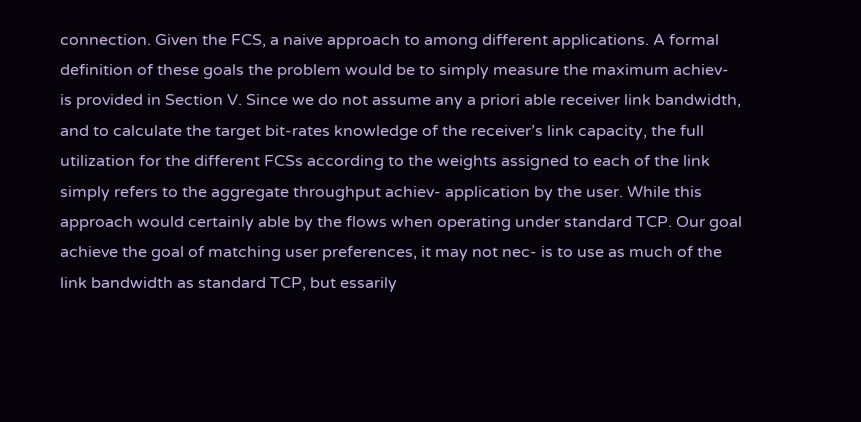connection. Given the FCS, a naive approach to among different applications. A formal definition of these goals the problem would be to simply measure the maximum achiev- is provided in Section V. Since we do not assume any a priori able receiver link bandwidth, and to calculate the target bit-rates knowledge of the receiver’s link capacity, the full utilization for the different FCSs according to the weights assigned to each of the link simply refers to the aggregate throughput achiev- application by the user. While this approach would certainly able by the flows when operating under standard TCP. Our goal achieve the goal of matching user preferences, it may not nec- is to use as much of the link bandwidth as standard TCP, but essarily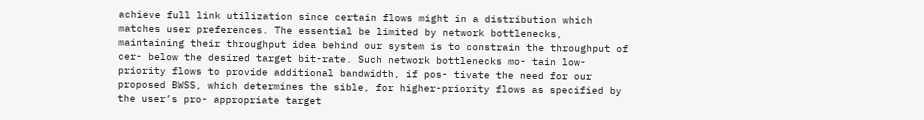achieve full link utilization since certain flows might in a distribution which matches user preferences. The essential be limited by network bottlenecks, maintaining their throughput idea behind our system is to constrain the throughput of cer- below the desired target bit-rate. Such network bottlenecks mo- tain low-priority flows to provide additional bandwidth, if pos- tivate the need for our proposed BWSS, which determines the sible, for higher-priority flows as specified by the user’s pro- appropriate target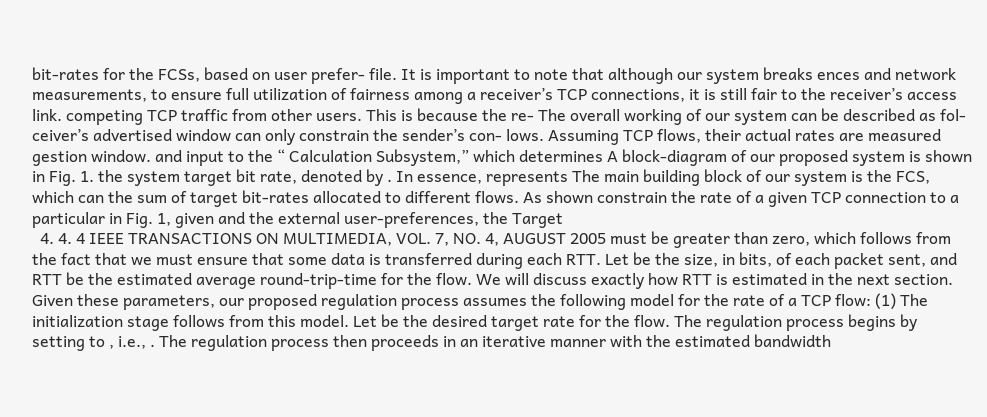bit-rates for the FCSs, based on user prefer- file. It is important to note that although our system breaks ences and network measurements, to ensure full utilization of fairness among a receiver’s TCP connections, it is still fair to the receiver’s access link. competing TCP traffic from other users. This is because the re- The overall working of our system can be described as fol- ceiver’s advertised window can only constrain the sender’s con- lows. Assuming TCP flows, their actual rates are measured gestion window. and input to the “ Calculation Subsystem,” which determines A block-diagram of our proposed system is shown in Fig. 1. the system target bit rate, denoted by . In essence, represents The main building block of our system is the FCS, which can the sum of target bit-rates allocated to different flows. As shown constrain the rate of a given TCP connection to a particular in Fig. 1, given and the external user-preferences, the Target
  4. 4. 4 IEEE TRANSACTIONS ON MULTIMEDIA, VOL. 7, NO. 4, AUGUST 2005 must be greater than zero, which follows from the fact that we must ensure that some data is transferred during each RTT. Let be the size, in bits, of each packet sent, and RTT be the estimated average round-trip-time for the flow. We will discuss exactly how RTT is estimated in the next section. Given these parameters, our proposed regulation process assumes the following model for the rate of a TCP flow: (1) The initialization stage follows from this model. Let be the desired target rate for the flow. The regulation process begins by setting to , i.e., . The regulation process then proceeds in an iterative manner with the estimated bandwidth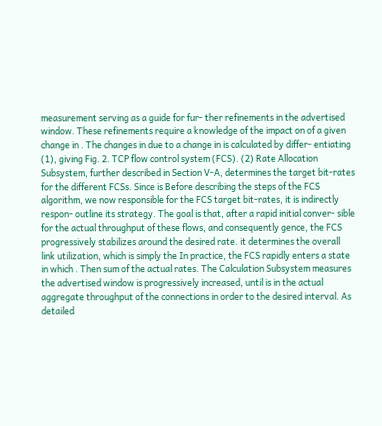measurement serving as a guide for fur- ther refinements in the advertised window. These refinements require a knowledge of the impact on of a given change in . The changes in due to a change in is calculated by differ- entiating (1), giving Fig. 2. TCP flow control system (FCS). (2) Rate Allocation Subsystem, further described in Section V-A, determines the target bit-rates for the different FCSs. Since is Before describing the steps of the FCS algorithm, we now responsible for the FCS target bit-rates, it is indirectly respon- outline its strategy. The goal is that, after a rapid initial conver- sible for the actual throughput of these flows, and consequently gence, the FCS progressively stabilizes around the desired rate. it determines the overall link utilization, which is simply the In practice, the FCS rapidly enters a state in which . Then sum of the actual rates. The Calculation Subsystem measures the advertised window is progressively increased, until is in the actual aggregate throughput of the connections in order to the desired interval. As detailed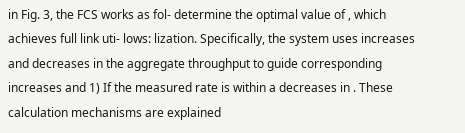in Fig. 3, the FCS works as fol- determine the optimal value of , which achieves full link uti- lows: lization. Specifically, the system uses increases and decreases in the aggregate throughput to guide corresponding increases and 1) If the measured rate is within a decreases in . These calculation mechanisms are explained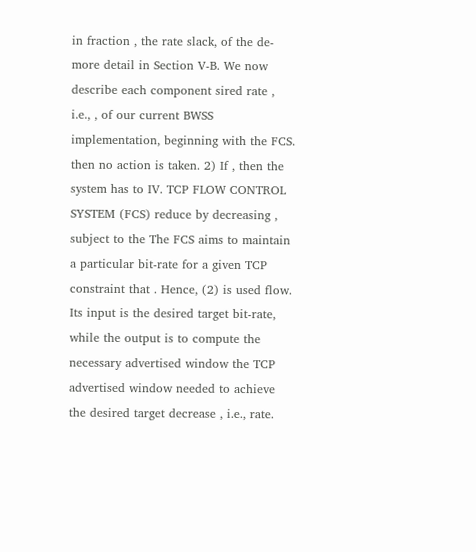in fraction , the rate slack, of the de- more detail in Section V-B. We now describe each component sired rate , i.e., , of our current BWSS implementation, beginning with the FCS. then no action is taken. 2) If , then the system has to IV. TCP FLOW CONTROL SYSTEM (FCS) reduce by decreasing , subject to the The FCS aims to maintain a particular bit-rate for a given TCP constraint that . Hence, (2) is used flow. Its input is the desired target bit-rate, while the output is to compute the necessary advertised window the TCP advertised window needed to achieve the desired target decrease , i.e., rate.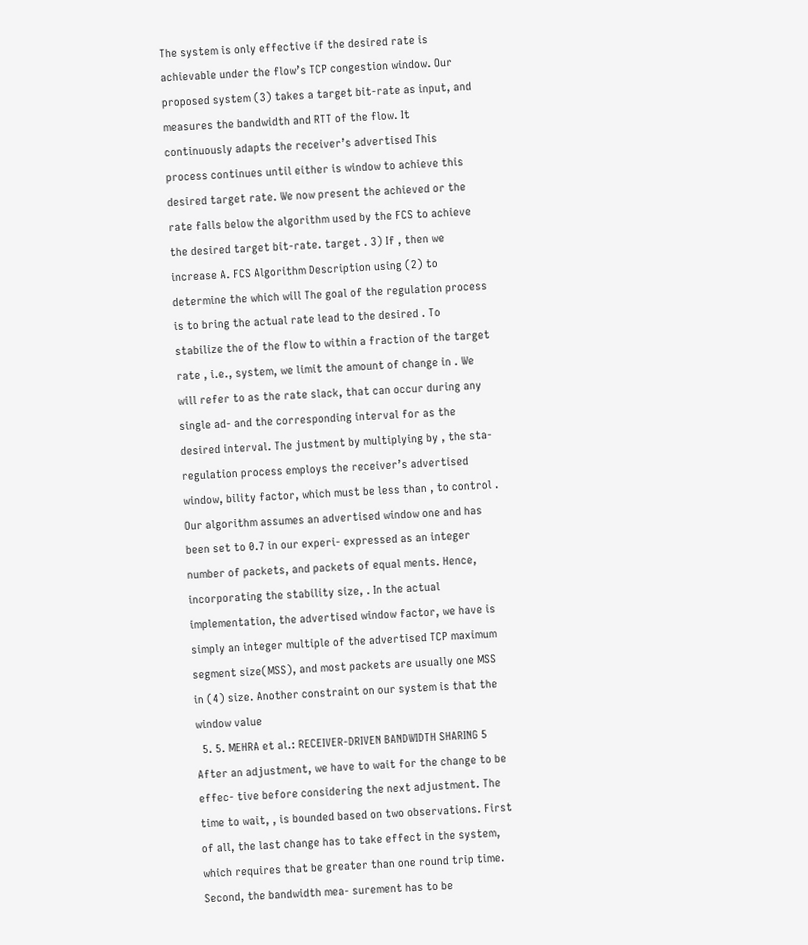The system is only effective if the desired rate is achievable under the flow’s TCP congestion window. Our proposed system (3) takes a target bit-rate as input, and measures the bandwidth and RTT of the flow. It continuously adapts the receiver’s advertised This process continues until either is window to achieve this desired target rate. We now present the achieved or the rate falls below the algorithm used by the FCS to achieve the desired target bit-rate. target . 3) If , then we increase A. FCS Algorithm Description using (2) to determine the which will The goal of the regulation process is to bring the actual rate lead to the desired . To stabilize the of the flow to within a fraction of the target rate , i.e., system, we limit the amount of change in . We will refer to as the rate slack, that can occur during any single ad- and the corresponding interval for as the desired interval. The justment by multiplying by , the sta- regulation process employs the receiver’s advertised window, bility factor, which must be less than , to control . Our algorithm assumes an advertised window one and has been set to 0.7 in our experi- expressed as an integer number of packets, and packets of equal ments. Hence, incorporating the stability size, . In the actual implementation, the advertised window factor, we have is simply an integer multiple of the advertised TCP maximum segment size(MSS), and most packets are usually one MSS in (4) size. Another constraint on our system is that the window value
  5. 5. MEHRA et al.: RECEIVER-DRIVEN BANDWIDTH SHARING 5 After an adjustment, we have to wait for the change to be effec- tive before considering the next adjustment. The time to wait, , is bounded based on two observations. First of all, the last change has to take effect in the system, which requires that be greater than one round trip time. Second, the bandwidth mea- surement has to be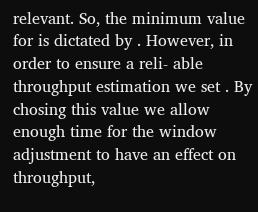relevant. So, the minimum value for is dictated by . However, in order to ensure a reli- able throughput estimation we set . By chosing this value we allow enough time for the window adjustment to have an effect on throughput,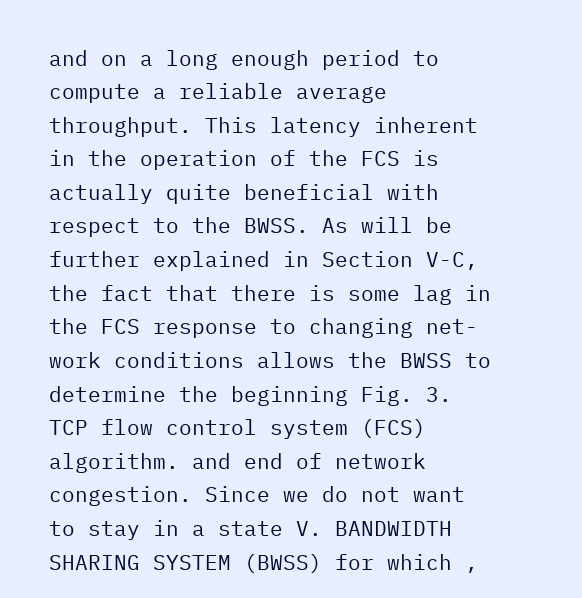and on a long enough period to compute a reliable average throughput. This latency inherent in the operation of the FCS is actually quite beneficial with respect to the BWSS. As will be further explained in Section V-C, the fact that there is some lag in the FCS response to changing net- work conditions allows the BWSS to determine the beginning Fig. 3. TCP flow control system (FCS) algorithm. and end of network congestion. Since we do not want to stay in a state V. BANDWIDTH SHARING SYSTEM (BWSS) for which ,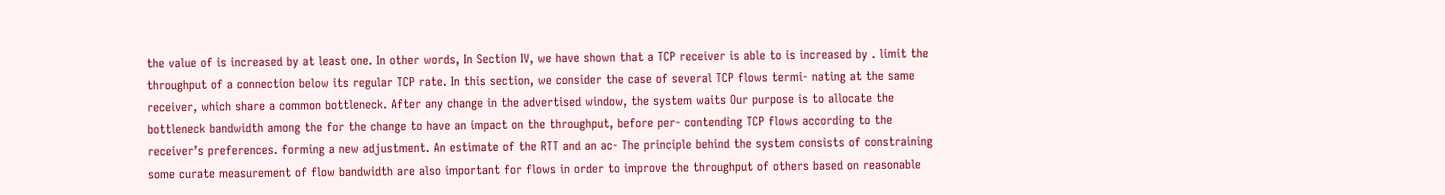the value of is increased by at least one. In other words, In Section IV, we have shown that a TCP receiver is able to is increased by . limit the throughput of a connection below its regular TCP rate. In this section, we consider the case of several TCP flows termi- nating at the same receiver, which share a common bottleneck. After any change in the advertised window, the system waits Our purpose is to allocate the bottleneck bandwidth among the for the change to have an impact on the throughput, before per- contending TCP flows according to the receiver’s preferences. forming a new adjustment. An estimate of the RTT and an ac- The principle behind the system consists of constraining some curate measurement of flow bandwidth are also important for flows in order to improve the throughput of others based on reasonable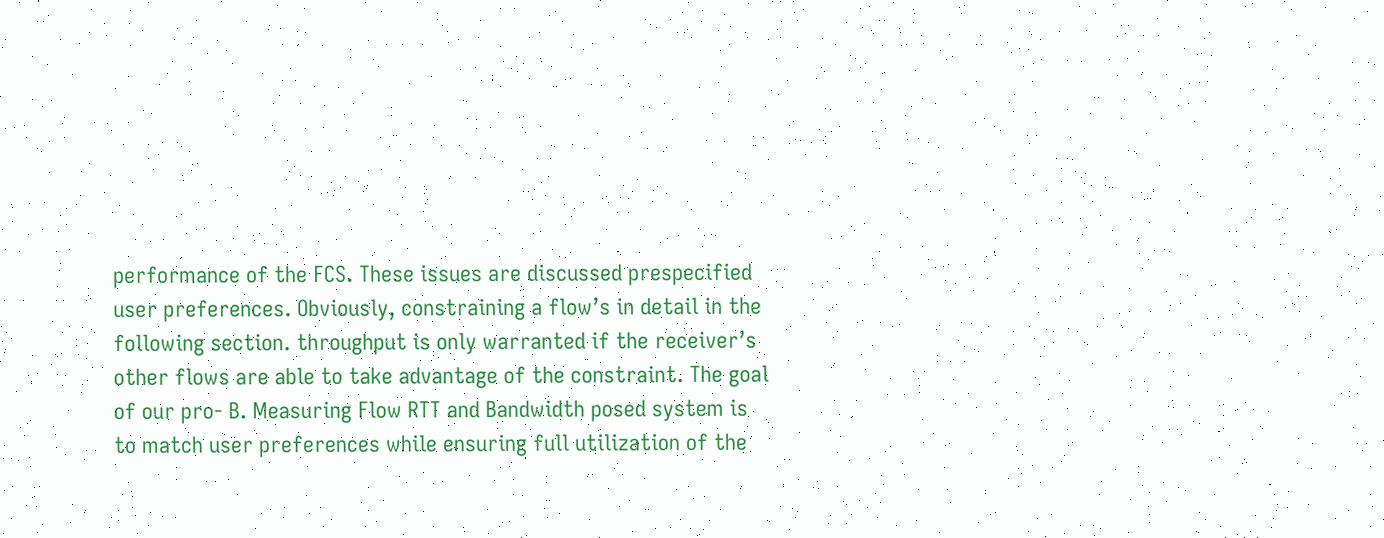performance of the FCS. These issues are discussed prespecified user preferences. Obviously, constraining a flow’s in detail in the following section. throughput is only warranted if the receiver’s other flows are able to take advantage of the constraint. The goal of our pro- B. Measuring Flow RTT and Bandwidth posed system is to match user preferences while ensuring full utilization of the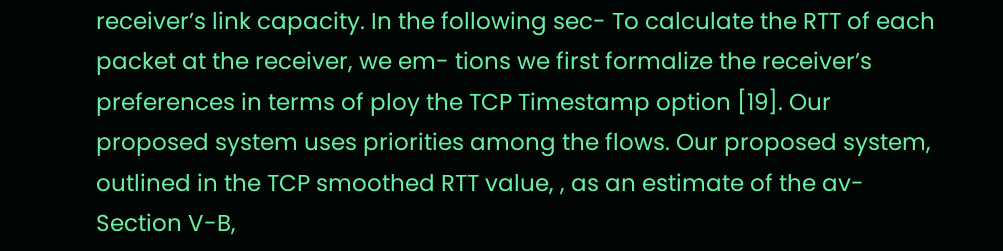receiver’s link capacity. In the following sec- To calculate the RTT of each packet at the receiver, we em- tions we first formalize the receiver’s preferences in terms of ploy the TCP Timestamp option [19]. Our proposed system uses priorities among the flows. Our proposed system, outlined in the TCP smoothed RTT value, , as an estimate of the av- Section V-B,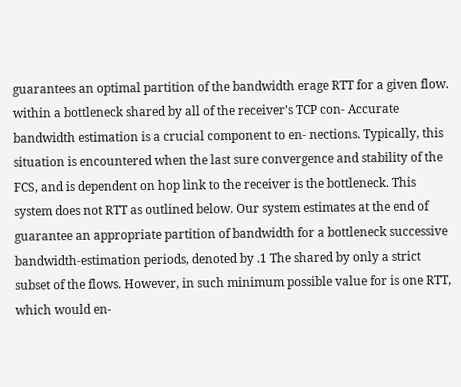guarantees an optimal partition of the bandwidth erage RTT for a given flow. within a bottleneck shared by all of the receiver’s TCP con- Accurate bandwidth estimation is a crucial component to en- nections. Typically, this situation is encountered when the last sure convergence and stability of the FCS, and is dependent on hop link to the receiver is the bottleneck. This system does not RTT as outlined below. Our system estimates at the end of guarantee an appropriate partition of bandwidth for a bottleneck successive bandwidth-estimation periods, denoted by .1 The shared by only a strict subset of the flows. However, in such minimum possible value for is one RTT, which would en-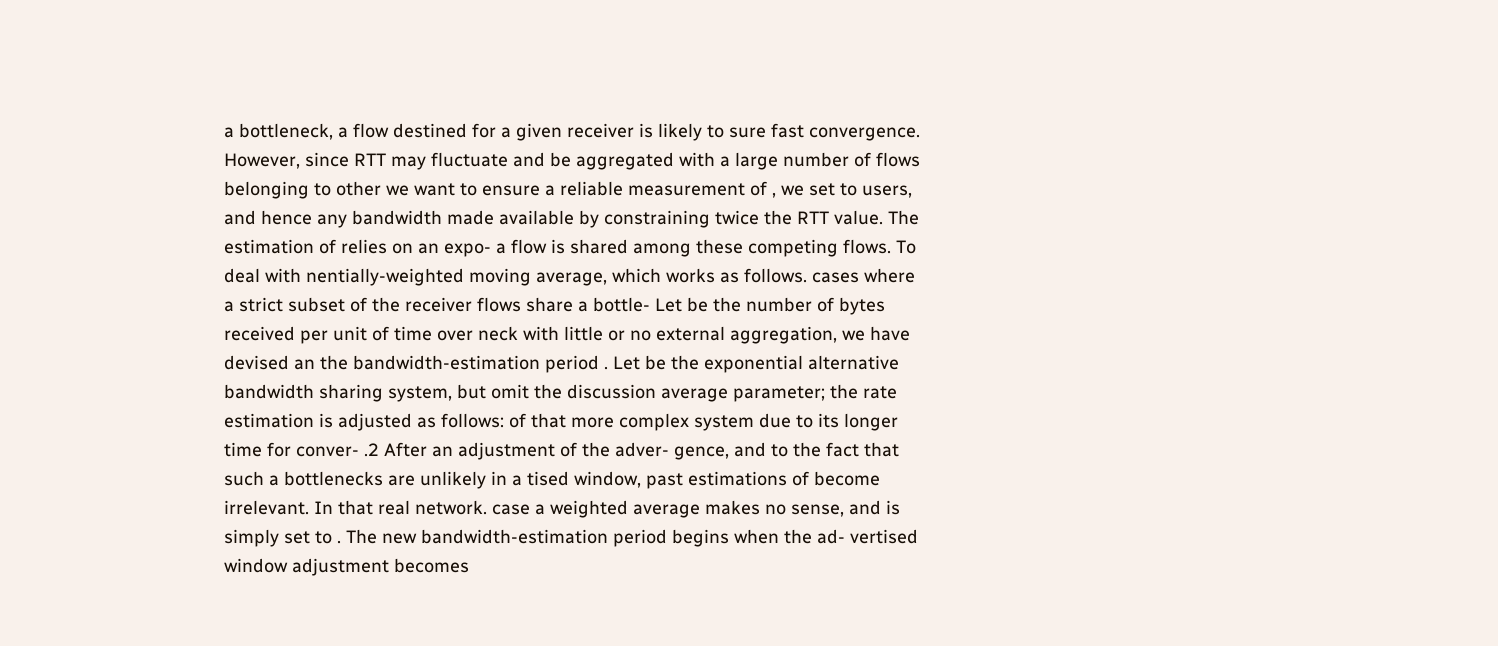a bottleneck, a flow destined for a given receiver is likely to sure fast convergence. However, since RTT may fluctuate and be aggregated with a large number of flows belonging to other we want to ensure a reliable measurement of , we set to users, and hence any bandwidth made available by constraining twice the RTT value. The estimation of relies on an expo- a flow is shared among these competing flows. To deal with nentially-weighted moving average, which works as follows. cases where a strict subset of the receiver flows share a bottle- Let be the number of bytes received per unit of time over neck with little or no external aggregation, we have devised an the bandwidth-estimation period . Let be the exponential alternative bandwidth sharing system, but omit the discussion average parameter; the rate estimation is adjusted as follows: of that more complex system due to its longer time for conver- .2 After an adjustment of the adver- gence, and to the fact that such a bottlenecks are unlikely in a tised window, past estimations of become irrelevant. In that real network. case a weighted average makes no sense, and is simply set to . The new bandwidth-estimation period begins when the ad- vertised window adjustment becomes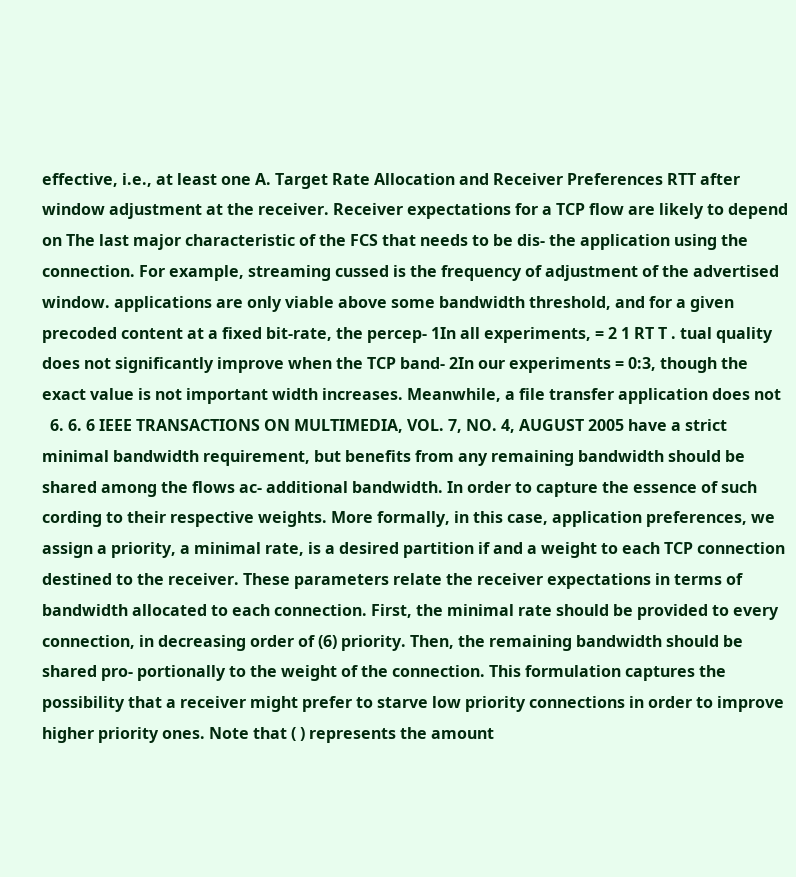effective, i.e., at least one A. Target Rate Allocation and Receiver Preferences RTT after window adjustment at the receiver. Receiver expectations for a TCP flow are likely to depend on The last major characteristic of the FCS that needs to be dis- the application using the connection. For example, streaming cussed is the frequency of adjustment of the advertised window. applications are only viable above some bandwidth threshold, and for a given precoded content at a fixed bit-rate, the percep- 1In all experiments, = 2 1 RT T . tual quality does not significantly improve when the TCP band- 2In our experiments = 0:3, though the exact value is not important width increases. Meanwhile, a file transfer application does not
  6. 6. 6 IEEE TRANSACTIONS ON MULTIMEDIA, VOL. 7, NO. 4, AUGUST 2005 have a strict minimal bandwidth requirement, but benefits from any remaining bandwidth should be shared among the flows ac- additional bandwidth. In order to capture the essence of such cording to their respective weights. More formally, in this case, application preferences, we assign a priority, a minimal rate, is a desired partition if and a weight to each TCP connection destined to the receiver. These parameters relate the receiver expectations in terms of bandwidth allocated to each connection. First, the minimal rate should be provided to every connection, in decreasing order of (6) priority. Then, the remaining bandwidth should be shared pro- portionally to the weight of the connection. This formulation captures the possibility that a receiver might prefer to starve low priority connections in order to improve higher priority ones. Note that ( ) represents the amount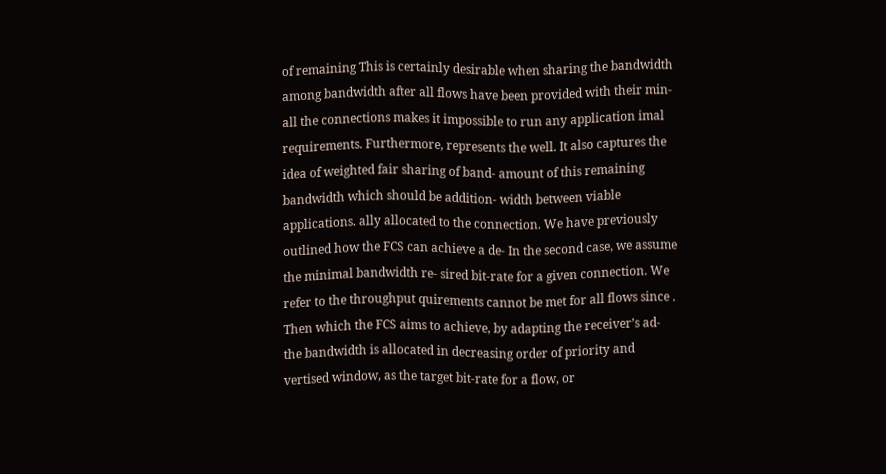of remaining This is certainly desirable when sharing the bandwidth among bandwidth after all flows have been provided with their min- all the connections makes it impossible to run any application imal requirements. Furthermore, represents the well. It also captures the idea of weighted fair sharing of band- amount of this remaining bandwidth which should be addition- width between viable applications. ally allocated to the connection. We have previously outlined how the FCS can achieve a de- In the second case, we assume the minimal bandwidth re- sired bit-rate for a given connection. We refer to the throughput quirements cannot be met for all flows since . Then which the FCS aims to achieve, by adapting the receiver’s ad- the bandwidth is allocated in decreasing order of priority and vertised window, as the target bit-rate for a flow, or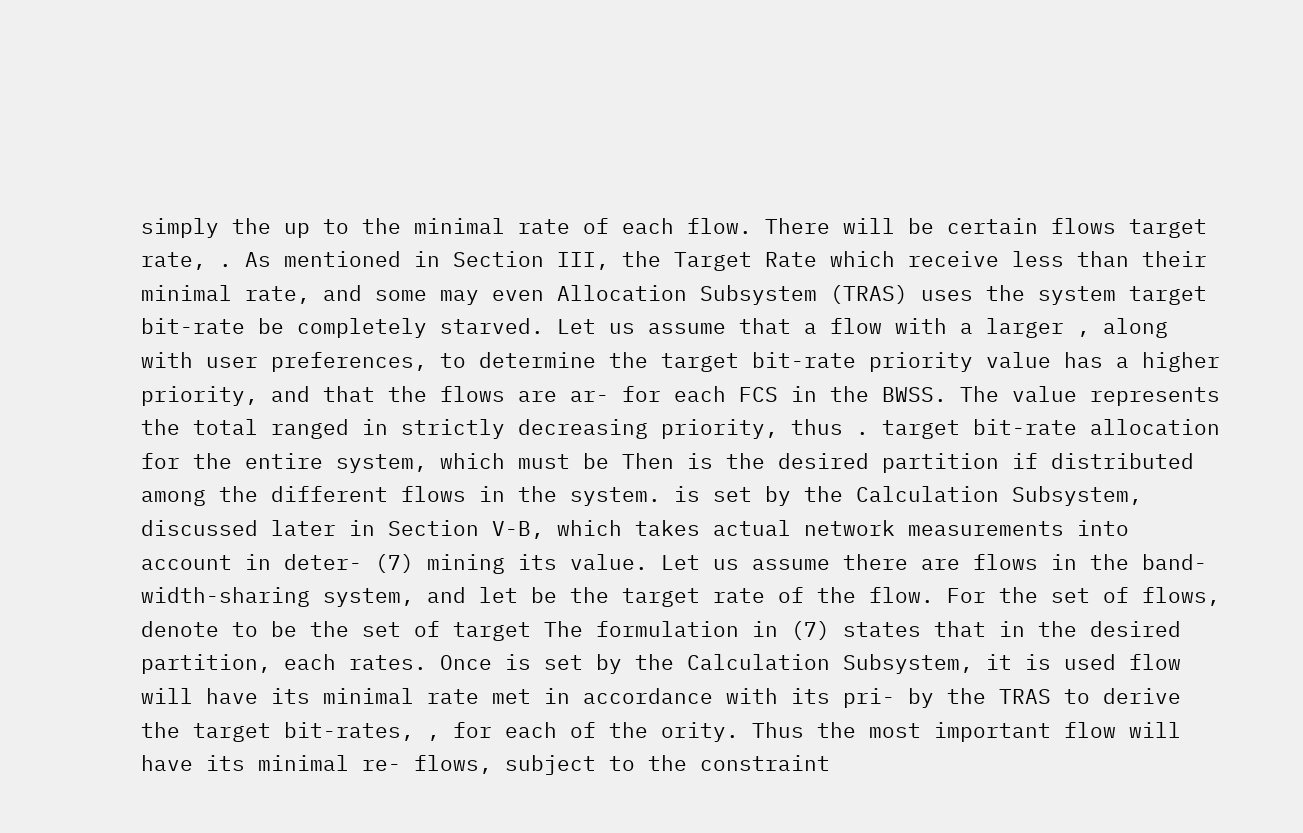simply the up to the minimal rate of each flow. There will be certain flows target rate, . As mentioned in Section III, the Target Rate which receive less than their minimal rate, and some may even Allocation Subsystem (TRAS) uses the system target bit-rate be completely starved. Let us assume that a flow with a larger , along with user preferences, to determine the target bit-rate priority value has a higher priority, and that the flows are ar- for each FCS in the BWSS. The value represents the total ranged in strictly decreasing priority, thus . target bit-rate allocation for the entire system, which must be Then is the desired partition if distributed among the different flows in the system. is set by the Calculation Subsystem, discussed later in Section V-B, which takes actual network measurements into account in deter- (7) mining its value. Let us assume there are flows in the band- width-sharing system, and let be the target rate of the flow. For the set of flows, denote to be the set of target The formulation in (7) states that in the desired partition, each rates. Once is set by the Calculation Subsystem, it is used flow will have its minimal rate met in accordance with its pri- by the TRAS to derive the target bit-rates, , for each of the ority. Thus the most important flow will have its minimal re- flows, subject to the constraint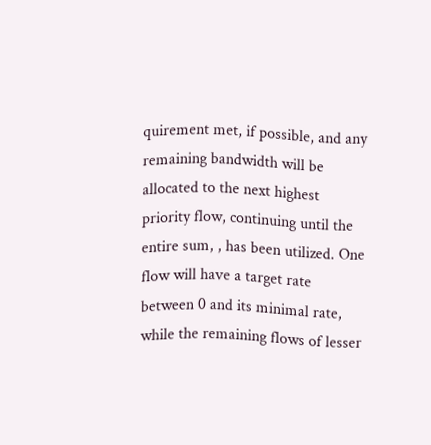quirement met, if possible, and any remaining bandwidth will be allocated to the next highest priority flow, continuing until the entire sum, , has been utilized. One flow will have a target rate between 0 and its minimal rate, while the remaining flows of lesser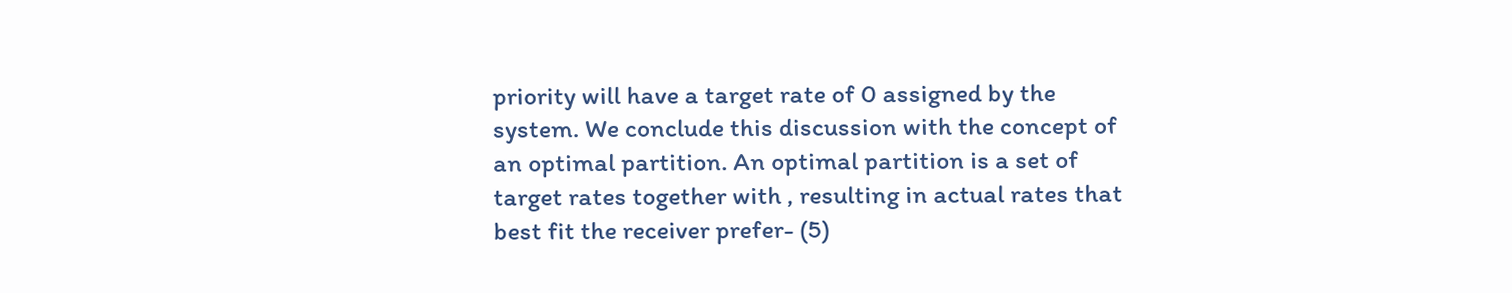priority will have a target rate of 0 assigned by the system. We conclude this discussion with the concept of an optimal partition. An optimal partition is a set of target rates together with , resulting in actual rates that best fit the receiver prefer- (5)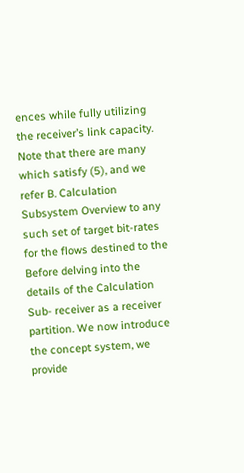ences while fully utilizing the receiver’s link capacity. Note that there are many which satisfy (5), and we refer B. Calculation Subsystem Overview to any such set of target bit-rates for the flows destined to the Before delving into the details of the Calculation Sub- receiver as a receiver partition. We now introduce the concept system, we provide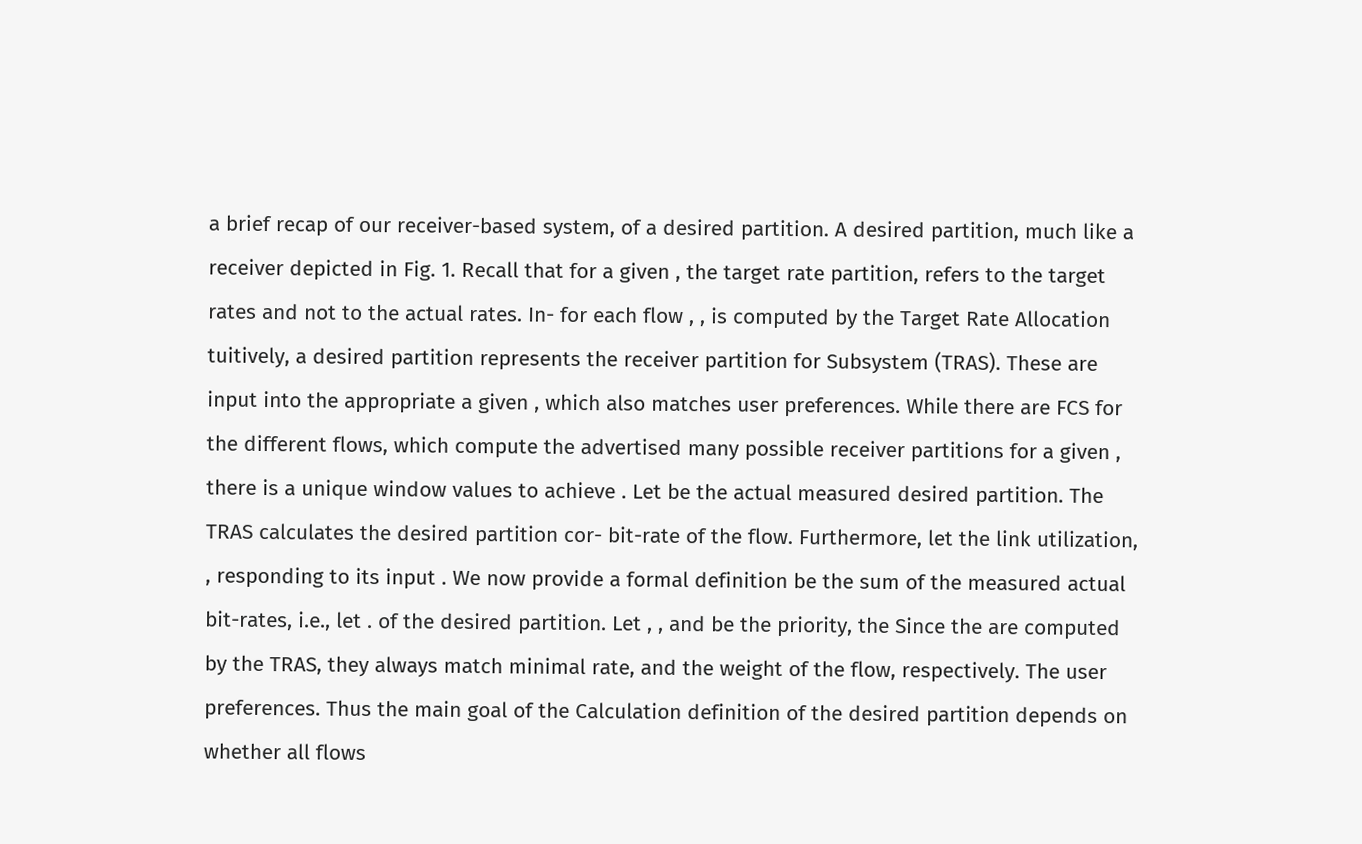a brief recap of our receiver-based system, of a desired partition. A desired partition, much like a receiver depicted in Fig. 1. Recall that for a given , the target rate partition, refers to the target rates and not to the actual rates. In- for each flow , , is computed by the Target Rate Allocation tuitively, a desired partition represents the receiver partition for Subsystem (TRAS). These are input into the appropriate a given , which also matches user preferences. While there are FCS for the different flows, which compute the advertised many possible receiver partitions for a given , there is a unique window values to achieve . Let be the actual measured desired partition. The TRAS calculates the desired partition cor- bit-rate of the flow. Furthermore, let the link utilization, , responding to its input . We now provide a formal definition be the sum of the measured actual bit-rates, i.e., let . of the desired partition. Let , , and be the priority, the Since the are computed by the TRAS, they always match minimal rate, and the weight of the flow, respectively. The user preferences. Thus the main goal of the Calculation definition of the desired partition depends on whether all flows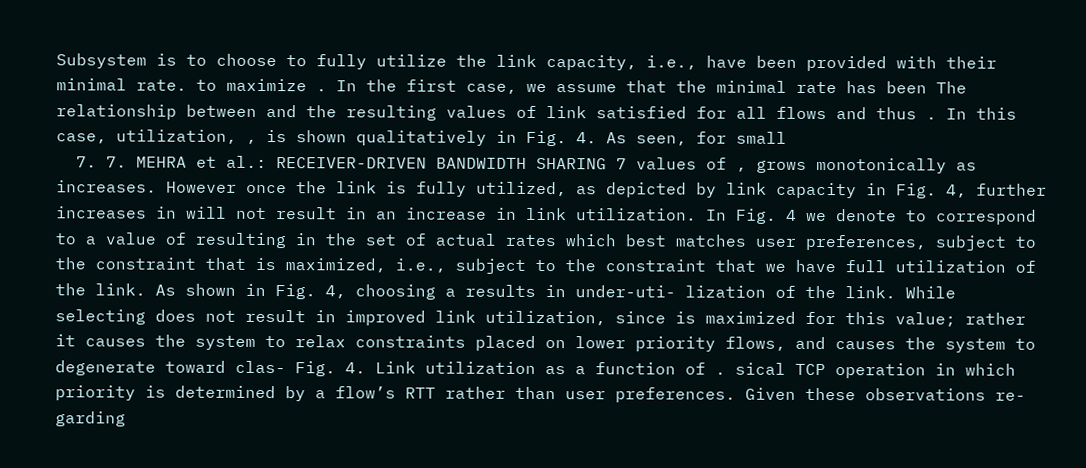Subsystem is to choose to fully utilize the link capacity, i.e., have been provided with their minimal rate. to maximize . In the first case, we assume that the minimal rate has been The relationship between and the resulting values of link satisfied for all flows and thus . In this case, utilization, , is shown qualitatively in Fig. 4. As seen, for small
  7. 7. MEHRA et al.: RECEIVER-DRIVEN BANDWIDTH SHARING 7 values of , grows monotonically as increases. However once the link is fully utilized, as depicted by link capacity in Fig. 4, further increases in will not result in an increase in link utilization. In Fig. 4 we denote to correspond to a value of resulting in the set of actual rates which best matches user preferences, subject to the constraint that is maximized, i.e., subject to the constraint that we have full utilization of the link. As shown in Fig. 4, choosing a results in under-uti- lization of the link. While selecting does not result in improved link utilization, since is maximized for this value; rather it causes the system to relax constraints placed on lower priority flows, and causes the system to degenerate toward clas- Fig. 4. Link utilization as a function of . sical TCP operation in which priority is determined by a flow’s RTT rather than user preferences. Given these observations re- garding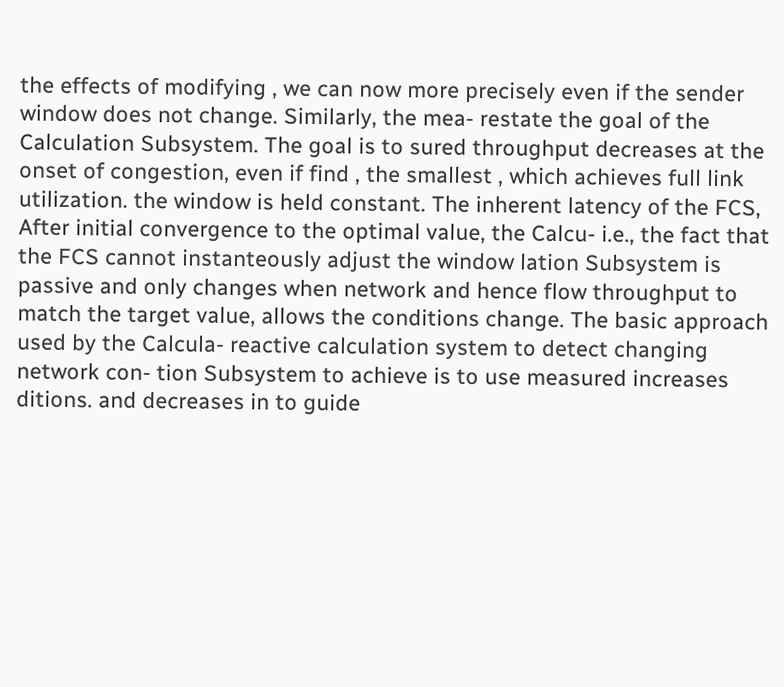the effects of modifying , we can now more precisely even if the sender window does not change. Similarly, the mea- restate the goal of the Calculation Subsystem. The goal is to sured throughput decreases at the onset of congestion, even if find , the smallest , which achieves full link utilization. the window is held constant. The inherent latency of the FCS, After initial convergence to the optimal value, the Calcu- i.e., the fact that the FCS cannot instanteously adjust the window lation Subsystem is passive and only changes when network and hence flow throughput to match the target value, allows the conditions change. The basic approach used by the Calcula- reactive calculation system to detect changing network con- tion Subsystem to achieve is to use measured increases ditions. and decreases in to guide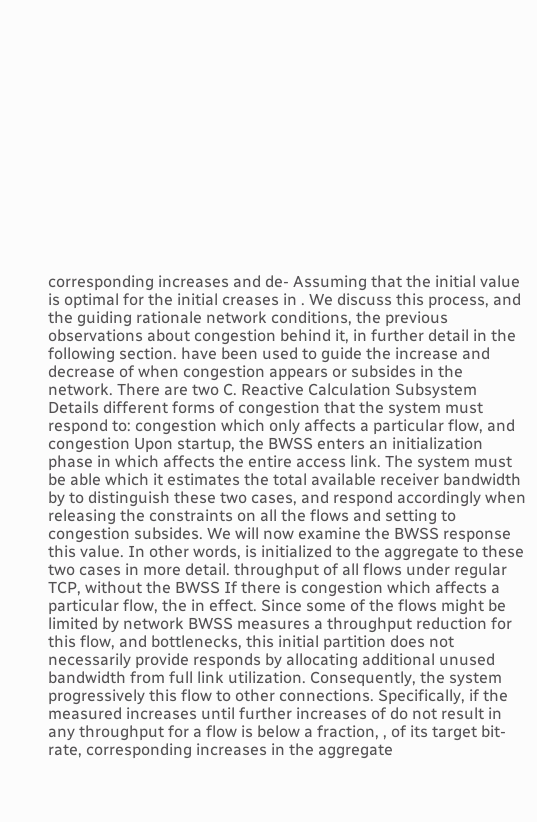corresponding increases and de- Assuming that the initial value is optimal for the initial creases in . We discuss this process, and the guiding rationale network conditions, the previous observations about congestion behind it, in further detail in the following section. have been used to guide the increase and decrease of when congestion appears or subsides in the network. There are two C. Reactive Calculation Subsystem Details different forms of congestion that the system must respond to: congestion which only affects a particular flow, and congestion Upon startup, the BWSS enters an initialization phase in which affects the entire access link. The system must be able which it estimates the total available receiver bandwidth by to distinguish these two cases, and respond accordingly when releasing the constraints on all the flows and setting to congestion subsides. We will now examine the BWSS response this value. In other words, is initialized to the aggregate to these two cases in more detail. throughput of all flows under regular TCP, without the BWSS If there is congestion which affects a particular flow, the in effect. Since some of the flows might be limited by network BWSS measures a throughput reduction for this flow, and bottlenecks, this initial partition does not necessarily provide responds by allocating additional unused bandwidth from full link utilization. Consequently, the system progressively this flow to other connections. Specifically, if the measured increases until further increases of do not result in any throughput for a flow is below a fraction, , of its target bit-rate, corresponding increases in the aggregate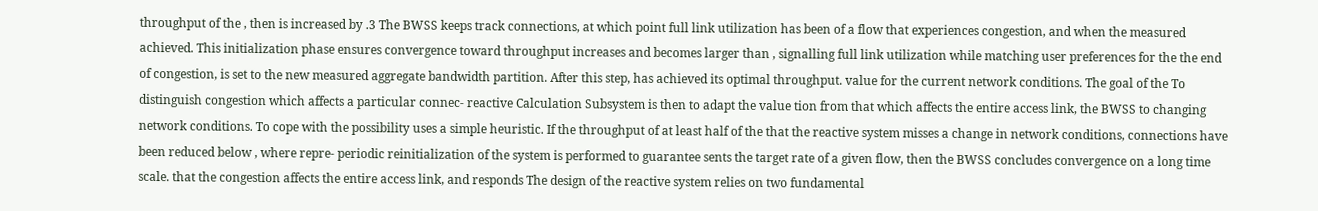throughput of the , then is increased by .3 The BWSS keeps track connections, at which point full link utilization has been of a flow that experiences congestion, and when the measured achieved. This initialization phase ensures convergence toward throughput increases and becomes larger than , signalling full link utilization while matching user preferences for the the end of congestion, is set to the new measured aggregate bandwidth partition. After this step, has achieved its optimal throughput. value for the current network conditions. The goal of the To distinguish congestion which affects a particular connec- reactive Calculation Subsystem is then to adapt the value tion from that which affects the entire access link, the BWSS to changing network conditions. To cope with the possibility uses a simple heuristic. If the throughput of at least half of the that the reactive system misses a change in network conditions, connections have been reduced below , where repre- periodic reinitialization of the system is performed to guarantee sents the target rate of a given flow, then the BWSS concludes convergence on a long time scale. that the congestion affects the entire access link, and responds The design of the reactive system relies on two fundamental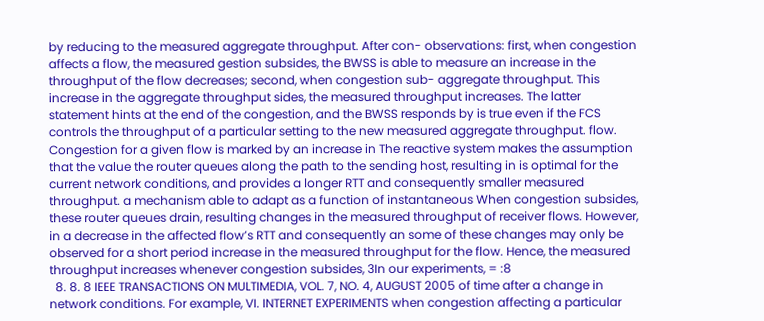by reducing to the measured aggregate throughput. After con- observations: first, when congestion affects a flow, the measured gestion subsides, the BWSS is able to measure an increase in the throughput of the flow decreases; second, when congestion sub- aggregate throughput. This increase in the aggregate throughput sides, the measured throughput increases. The latter statement hints at the end of the congestion, and the BWSS responds by is true even if the FCS controls the throughput of a particular setting to the new measured aggregate throughput. flow. Congestion for a given flow is marked by an increase in The reactive system makes the assumption that the value the router queues along the path to the sending host, resulting in is optimal for the current network conditions, and provides a longer RTT and consequently smaller measured throughput. a mechanism able to adapt as a function of instantaneous When congestion subsides, these router queues drain, resulting changes in the measured throughput of receiver flows. However, in a decrease in the affected flow’s RTT and consequently an some of these changes may only be observed for a short period increase in the measured throughput for the flow. Hence, the measured throughput increases whenever congestion subsides, 3In our experiments, = :8
  8. 8. 8 IEEE TRANSACTIONS ON MULTIMEDIA, VOL. 7, NO. 4, AUGUST 2005 of time after a change in network conditions. For example, VI. INTERNET EXPERIMENTS when congestion affecting a particular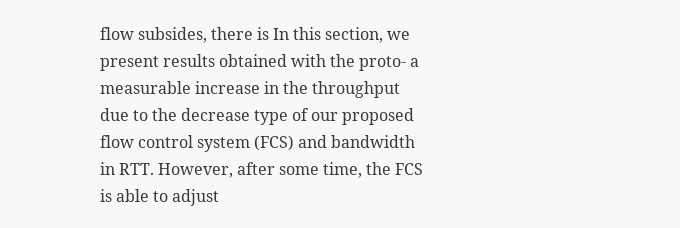flow subsides, there is In this section, we present results obtained with the proto- a measurable increase in the throughput due to the decrease type of our proposed flow control system (FCS) and bandwidth in RTT. However, after some time, the FCS is able to adjust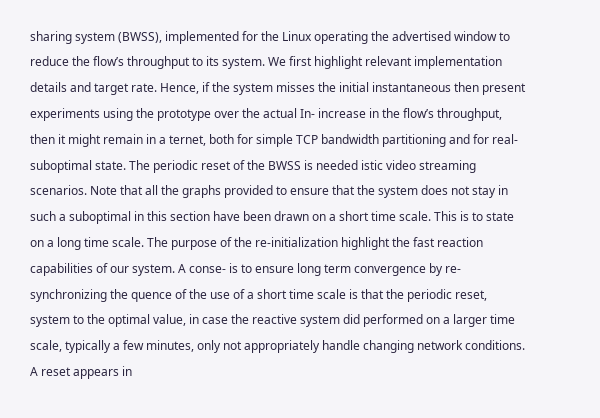sharing system (BWSS), implemented for the Linux operating the advertised window to reduce the flow’s throughput to its system. We first highlight relevant implementation details and target rate. Hence, if the system misses the initial instantaneous then present experiments using the prototype over the actual In- increase in the flow’s throughput, then it might remain in a ternet, both for simple TCP bandwidth partitioning and for real- suboptimal state. The periodic reset of the BWSS is needed istic video streaming scenarios. Note that all the graphs provided to ensure that the system does not stay in such a suboptimal in this section have been drawn on a short time scale. This is to state on a long time scale. The purpose of the re-initialization highlight the fast reaction capabilities of our system. A conse- is to ensure long term convergence by re-synchronizing the quence of the use of a short time scale is that the periodic reset, system to the optimal value, in case the reactive system did performed on a larger time scale, typically a few minutes, only not appropriately handle changing network conditions. A reset appears in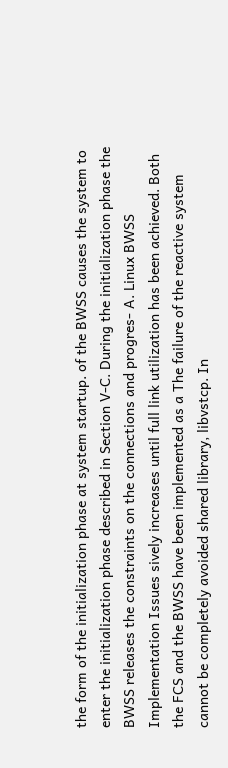the form of the initialization phase at system startup. of the BWSS causes the system to enter the initialization phase described in Section V-C. During the initialization phase the BWSS releases the constraints on the connections and progres- A. Linux BWSS Implementation Issues sively increases until full link utilization has been achieved. Both the FCS and the BWSS have been implemented as a The failure of the reactive system cannot be completely avoided shared library, libvstcp. In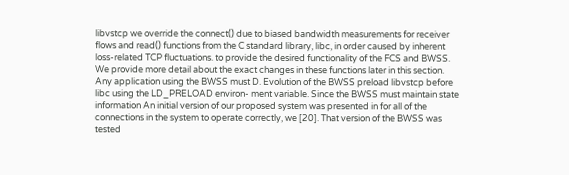libvstcp we override the connect() due to biased bandwidth measurements for receiver flows and read() functions from the C standard library, libc, in order caused by inherent loss-related TCP fluctuations. to provide the desired functionality of the FCS and BWSS. We provide more detail about the exact changes in these functions later in this section. Any application using the BWSS must D. Evolution of the BWSS preload libvstcp before libc using the LD_PRELOAD environ- ment variable. Since the BWSS must maintain state information An initial version of our proposed system was presented in for all of the connections in the system to operate correctly, we [20]. That version of the BWSS was tested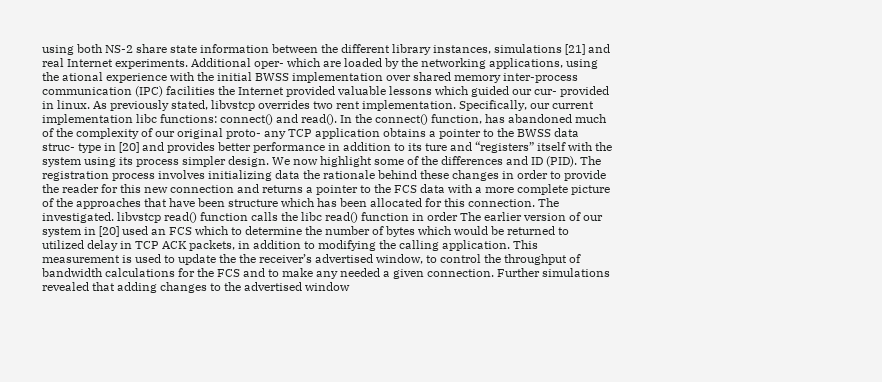using both NS-2 share state information between the different library instances, simulations [21] and real Internet experiments. Additional oper- which are loaded by the networking applications, using the ational experience with the initial BWSS implementation over shared memory inter-process communication (IPC) facilities the Internet provided valuable lessons which guided our cur- provided in linux. As previously stated, libvstcp overrides two rent implementation. Specifically, our current implementation libc functions: connect() and read(). In the connect() function, has abandoned much of the complexity of our original proto- any TCP application obtains a pointer to the BWSS data struc- type in [20] and provides better performance in addition to its ture and “registers” itself with the system using its process simpler design. We now highlight some of the differences and ID (PID). The registration process involves initializing data the rationale behind these changes in order to provide the reader for this new connection and returns a pointer to the FCS data with a more complete picture of the approaches that have been structure which has been allocated for this connection. The investigated. libvstcp read() function calls the libc read() function in order The earlier version of our system in [20] used an FCS which to determine the number of bytes which would be returned to utilized delay in TCP ACK packets, in addition to modifying the calling application. This measurement is used to update the the receiver’s advertised window, to control the throughput of bandwidth calculations for the FCS and to make any needed a given connection. Further simulations revealed that adding changes to the advertised window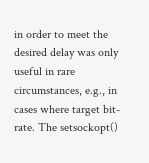in order to meet the desired delay was only useful in rare circumstances, e.g., in cases where target bit-rate. The setsockopt()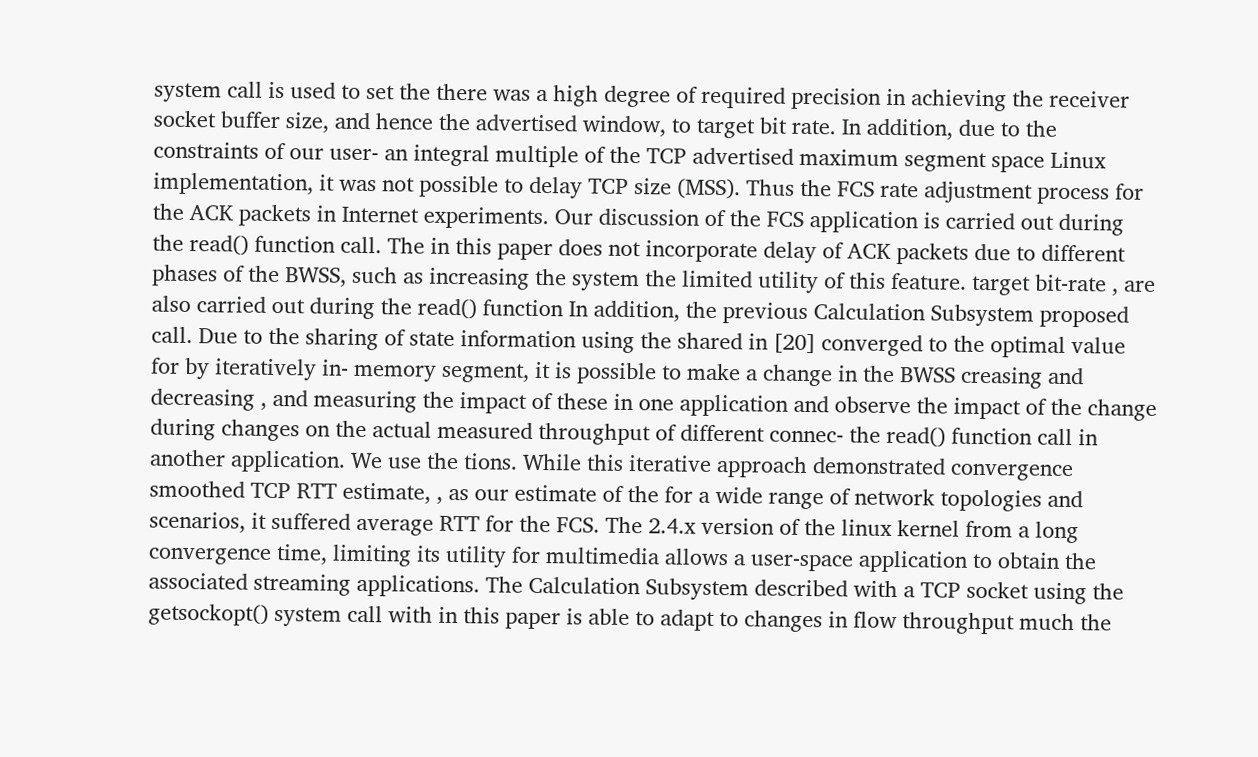system call is used to set the there was a high degree of required precision in achieving the receiver socket buffer size, and hence the advertised window, to target bit rate. In addition, due to the constraints of our user- an integral multiple of the TCP advertised maximum segment space Linux implementation, it was not possible to delay TCP size (MSS). Thus the FCS rate adjustment process for the ACK packets in Internet experiments. Our discussion of the FCS application is carried out during the read() function call. The in this paper does not incorporate delay of ACK packets due to different phases of the BWSS, such as increasing the system the limited utility of this feature. target bit-rate , are also carried out during the read() function In addition, the previous Calculation Subsystem proposed call. Due to the sharing of state information using the shared in [20] converged to the optimal value for by iteratively in- memory segment, it is possible to make a change in the BWSS creasing and decreasing , and measuring the impact of these in one application and observe the impact of the change during changes on the actual measured throughput of different connec- the read() function call in another application. We use the tions. While this iterative approach demonstrated convergence smoothed TCP RTT estimate, , as our estimate of the for a wide range of network topologies and scenarios, it suffered average RTT for the FCS. The 2.4.x version of the linux kernel from a long convergence time, limiting its utility for multimedia allows a user-space application to obtain the associated streaming applications. The Calculation Subsystem described with a TCP socket using the getsockopt() system call with in this paper is able to adapt to changes in flow throughput much the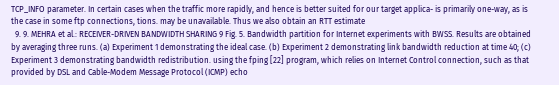TCP_INFO parameter. In certain cases when the traffic more rapidly, and hence is better suited for our target applica- is primarily one-way, as is the case in some ftp connections, tions. may be unavailable. Thus we also obtain an RTT estimate
  9. 9. MEHRA et al.: RECEIVER-DRIVEN BANDWIDTH SHARING 9 Fig. 5. Bandwidth partition for Internet experiments with BWSS. Results are obtained by averaging three runs. (a) Experiment 1 demonstrating the ideal case. (b) Experiment 2 demonstrating link bandwidth reduction at time 40; (c) Experiment 3 demonstrating bandwidth redistribution. using the fping [22] program, which relies on Internet Control connection, such as that provided by DSL and Cable-Modem Message Protocol (ICMP) echo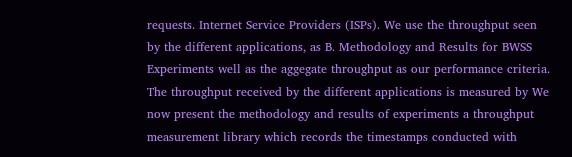requests. Internet Service Providers (ISPs). We use the throughput seen by the different applications, as B. Methodology and Results for BWSS Experiments well as the aggegate throughput as our performance criteria. The throughput received by the different applications is measured by We now present the methodology and results of experiments a throughput measurement library which records the timestamps conducted with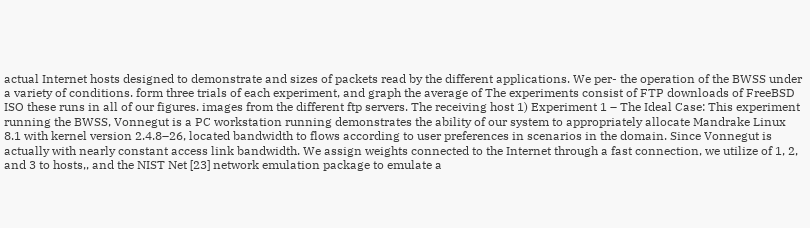actual Internet hosts designed to demonstrate and sizes of packets read by the different applications. We per- the operation of the BWSS under a variety of conditions. form three trials of each experiment, and graph the average of The experiments consist of FTP downloads of FreeBSD ISO these runs in all of our figures. images from the different ftp servers. The receiving host 1) Experiment 1 – The Ideal Case: This experiment running the BWSS, Vonnegut is a PC workstation running demonstrates the ability of our system to appropriately allocate Mandrake Linux 8.1 with kernel version 2.4.8–26, located bandwidth to flows according to user preferences in scenarios in the domain. Since Vonnegut is actually with nearly constant access link bandwidth. We assign weights connected to the Internet through a fast connection, we utilize of 1, 2, and 3 to hosts,, and the NIST Net [23] network emulation package to emulate a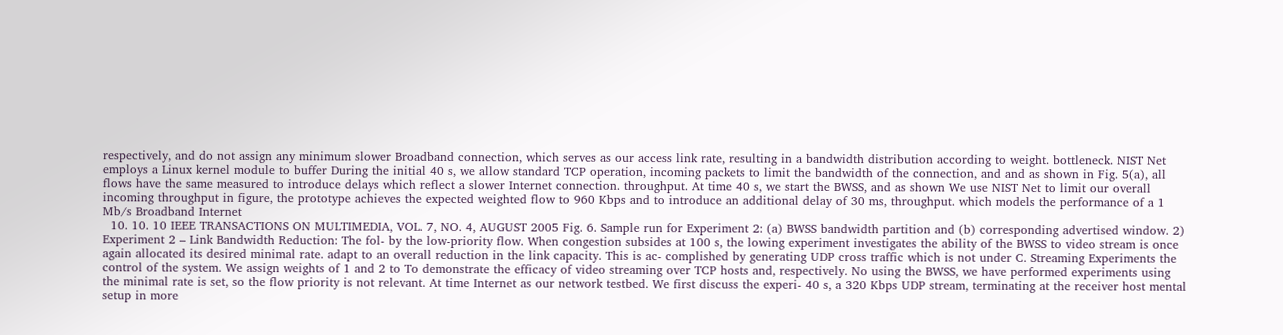respectively, and do not assign any minimum slower Broadband connection, which serves as our access link rate, resulting in a bandwidth distribution according to weight. bottleneck. NIST Net employs a Linux kernel module to buffer During the initial 40 s, we allow standard TCP operation, incoming packets to limit the bandwidth of the connection, and and as shown in Fig. 5(a), all flows have the same measured to introduce delays which reflect a slower Internet connection. throughput. At time 40 s, we start the BWSS, and as shown We use NIST Net to limit our overall incoming throughput in figure, the prototype achieves the expected weighted flow to 960 Kbps and to introduce an additional delay of 30 ms, throughput. which models the performance of a 1 Mb/s Broadband Internet
  10. 10. 10 IEEE TRANSACTIONS ON MULTIMEDIA, VOL. 7, NO. 4, AUGUST 2005 Fig. 6. Sample run for Experiment 2: (a) BWSS bandwidth partition and (b) corresponding advertised window. 2) Experiment 2 – Link Bandwidth Reduction: The fol- by the low-priority flow. When congestion subsides at 100 s, the lowing experiment investigates the ability of the BWSS to video stream is once again allocated its desired minimal rate. adapt to an overall reduction in the link capacity. This is ac- complished by generating UDP cross traffic which is not under C. Streaming Experiments the control of the system. We assign weights of 1 and 2 to To demonstrate the efficacy of video streaming over TCP hosts and, respectively. No using the BWSS, we have performed experiments using the minimal rate is set, so the flow priority is not relevant. At time Internet as our network testbed. We first discuss the experi- 40 s, a 320 Kbps UDP stream, terminating at the receiver host mental setup in more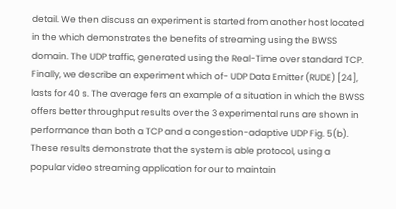detail. We then discuss an experiment is started from another host located in the which demonstrates the benefits of streaming using the BWSS domain. The UDP traffic, generated using the Real-Time over standard TCP. Finally, we describe an experiment which of- UDP Data Emitter (RUDE) [24], lasts for 40 s. The average fers an example of a situation in which the BWSS offers better throughput results over the 3 experimental runs are shown in performance than both a TCP and a congestion-adaptive UDP Fig. 5(b). These results demonstrate that the system is able protocol, using a popular video streaming application for our to maintain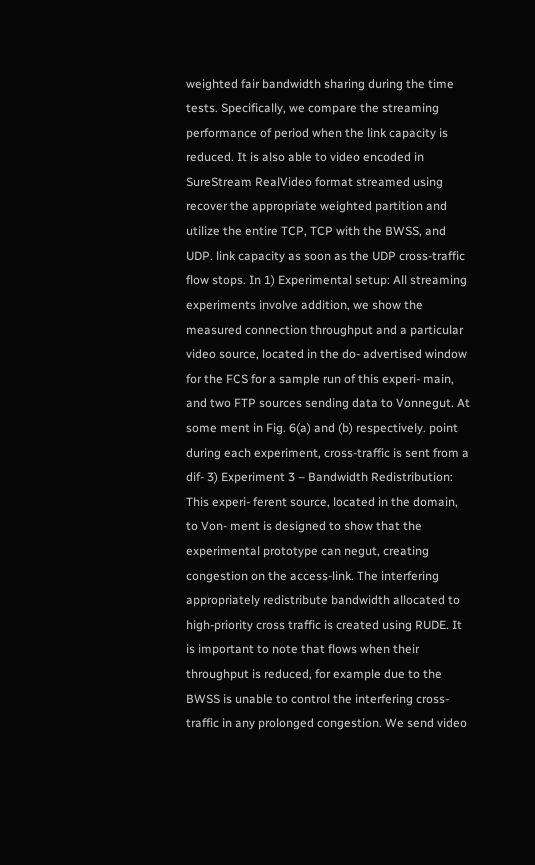weighted fair bandwidth sharing during the time tests. Specifically, we compare the streaming performance of period when the link capacity is reduced. It is also able to video encoded in SureStream RealVideo format streamed using recover the appropriate weighted partition and utilize the entire TCP, TCP with the BWSS, and UDP. link capacity as soon as the UDP cross-traffic flow stops. In 1) Experimental setup: All streaming experiments involve addition, we show the measured connection throughput and a particular video source, located in the do- advertised window for the FCS for a sample run of this experi- main, and two FTP sources sending data to Vonnegut. At some ment in Fig. 6(a) and (b) respectively. point during each experiment, cross-traffic is sent from a dif- 3) Experiment 3 – Bandwidth Redistribution: This experi- ferent source, located in the domain, to Von- ment is designed to show that the experimental prototype can negut, creating congestion on the access-link. The interfering appropriately redistribute bandwidth allocated to high-priority cross traffic is created using RUDE. It is important to note that flows when their throughput is reduced, for example due to the BWSS is unable to control the interfering cross-traffic in any prolonged congestion. We send video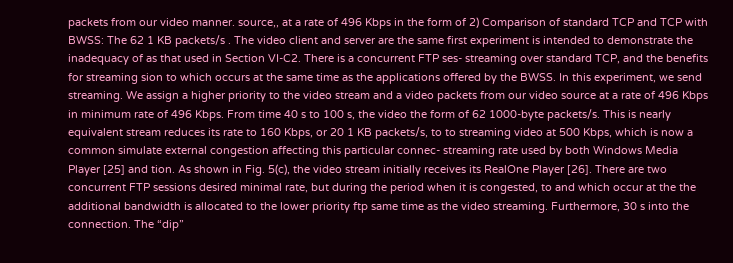packets from our video manner. source,, at a rate of 496 Kbps in the form of 2) Comparison of standard TCP and TCP with BWSS: The 62 1 KB packets/s . The video client and server are the same first experiment is intended to demonstrate the inadequacy of as that used in Section VI-C2. There is a concurrent FTP ses- streaming over standard TCP, and the benefits for streaming sion to which occurs at the same time as the applications offered by the BWSS. In this experiment, we send streaming. We assign a higher priority to the video stream and a video packets from our video source at a rate of 496 Kbps in minimum rate of 496 Kbps. From time 40 s to 100 s, the video the form of 62 1000-byte packets/s. This is nearly equivalent stream reduces its rate to 160 Kbps, or 20 1 KB packets/s, to to streaming video at 500 Kbps, which is now a common simulate external congestion affecting this particular connec- streaming rate used by both Windows Media Player [25] and tion. As shown in Fig. 5(c), the video stream initially receives its RealOne Player [26]. There are two concurrent FTP sessions desired minimal rate, but during the period when it is congested, to and which occur at the the additional bandwidth is allocated to the lower priority ftp same time as the video streaming. Furthermore, 30 s into the connection. The “dip”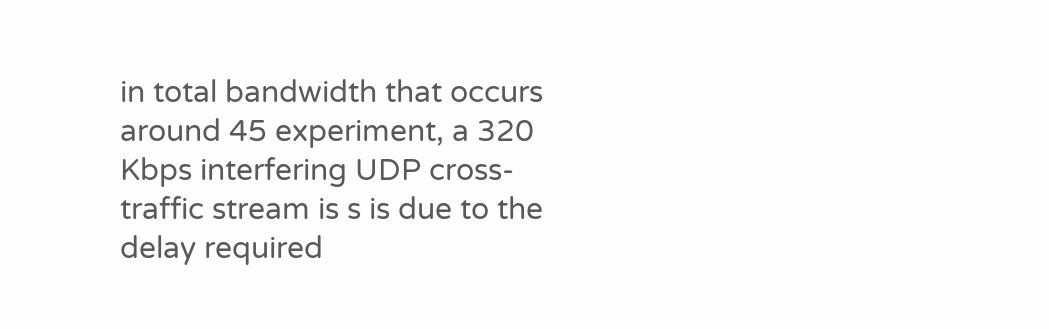in total bandwidth that occurs around 45 experiment, a 320 Kbps interfering UDP cross-traffic stream is s is due to the delay required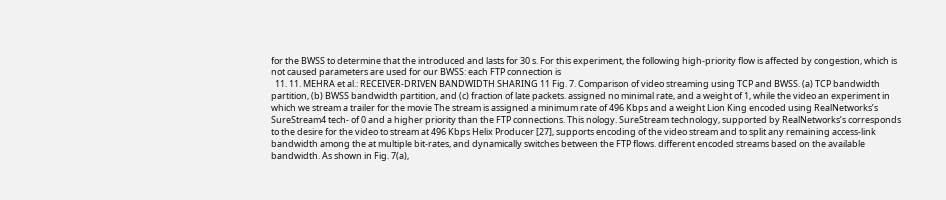for the BWSS to determine that the introduced and lasts for 30 s. For this experiment, the following high-priority flow is affected by congestion, which is not caused parameters are used for our BWSS: each FTP connection is
  11. 11. MEHRA et al.: RECEIVER-DRIVEN BANDWIDTH SHARING 11 Fig. 7. Comparison of video streaming using TCP and BWSS. (a) TCP bandwidth partition, (b) BWSS bandwidth partition, and (c) fraction of late packets. assigned no minimal rate, and a weight of 1, while the video an experiment in which we stream a trailer for the movie The stream is assigned a minimum rate of 496 Kbps and a weight Lion King encoded using RealNetworks’s SureStream4 tech- of 0 and a higher priority than the FTP connections. This nology. SureStream technology, supported by RealNetworks’s corresponds to the desire for the video to stream at 496 Kbps Helix Producer [27], supports encoding of the video stream and to split any remaining access-link bandwidth among the at multiple bit-rates, and dynamically switches between the FTP flows. different encoded streams based on the available bandwidth. As shown in Fig. 7(a),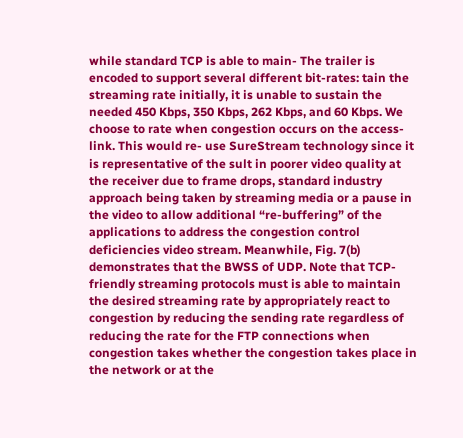while standard TCP is able to main- The trailer is encoded to support several different bit-rates: tain the streaming rate initially, it is unable to sustain the needed 450 Kbps, 350 Kbps, 262 Kbps, and 60 Kbps. We choose to rate when congestion occurs on the access-link. This would re- use SureStream technology since it is representative of the sult in poorer video quality at the receiver due to frame drops, standard industry approach being taken by streaming media or a pause in the video to allow additional “re-buffering” of the applications to address the congestion control deficiencies video stream. Meanwhile, Fig. 7(b) demonstrates that the BWSS of UDP. Note that TCP-friendly streaming protocols must is able to maintain the desired streaming rate by appropriately react to congestion by reducing the sending rate regardless of reducing the rate for the FTP connections when congestion takes whether the congestion takes place in the network or at the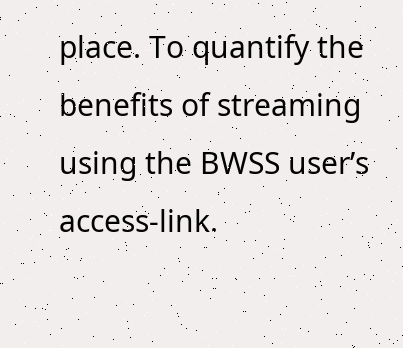place. To quantify the benefits of streaming using the BWSS user’s access-link.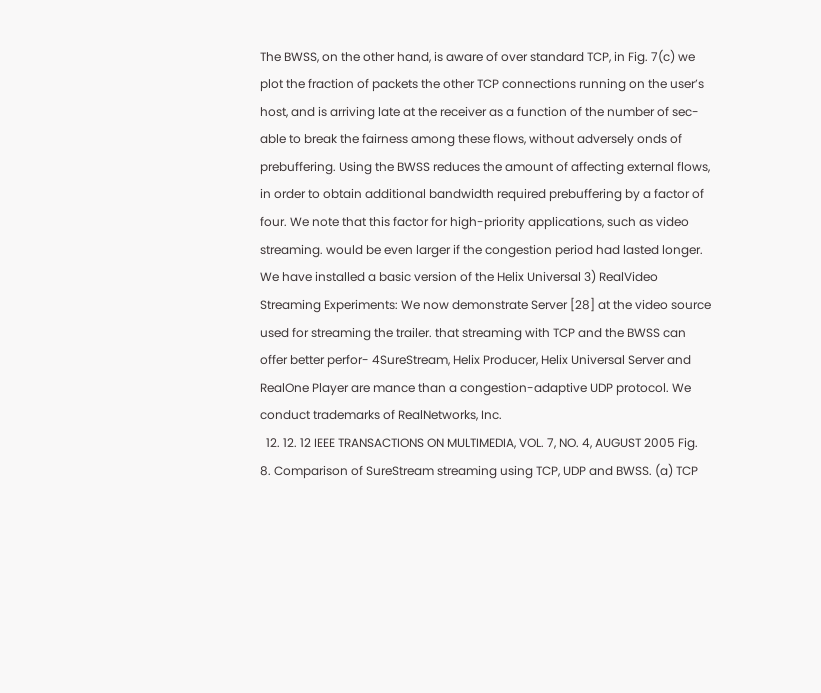The BWSS, on the other hand, is aware of over standard TCP, in Fig. 7(c) we plot the fraction of packets the other TCP connections running on the user’s host, and is arriving late at the receiver as a function of the number of sec- able to break the fairness among these flows, without adversely onds of prebuffering. Using the BWSS reduces the amount of affecting external flows, in order to obtain additional bandwidth required prebuffering by a factor of four. We note that this factor for high-priority applications, such as video streaming. would be even larger if the congestion period had lasted longer. We have installed a basic version of the Helix Universal 3) RealVideo Streaming Experiments: We now demonstrate Server [28] at the video source used for streaming the trailer. that streaming with TCP and the BWSS can offer better perfor- 4SureStream, Helix Producer, Helix Universal Server and RealOne Player are mance than a congestion-adaptive UDP protocol. We conduct trademarks of RealNetworks, Inc.
  12. 12. 12 IEEE TRANSACTIONS ON MULTIMEDIA, VOL. 7, NO. 4, AUGUST 2005 Fig. 8. Comparison of SureStream streaming using TCP, UDP and BWSS. (a) TCP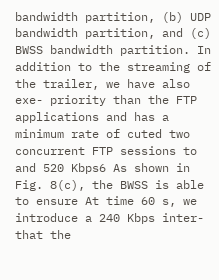bandwidth partition, (b) UDP bandwidth partition, and (c) BWSS bandwidth partition. In addition to the streaming of the trailer, we have also exe- priority than the FTP applications and has a minimum rate of cuted two concurrent FTP sessions to and 520 Kbps6 As shown in Fig. 8(c), the BWSS is able to ensure At time 60 s, we introduce a 240 Kbps inter- that the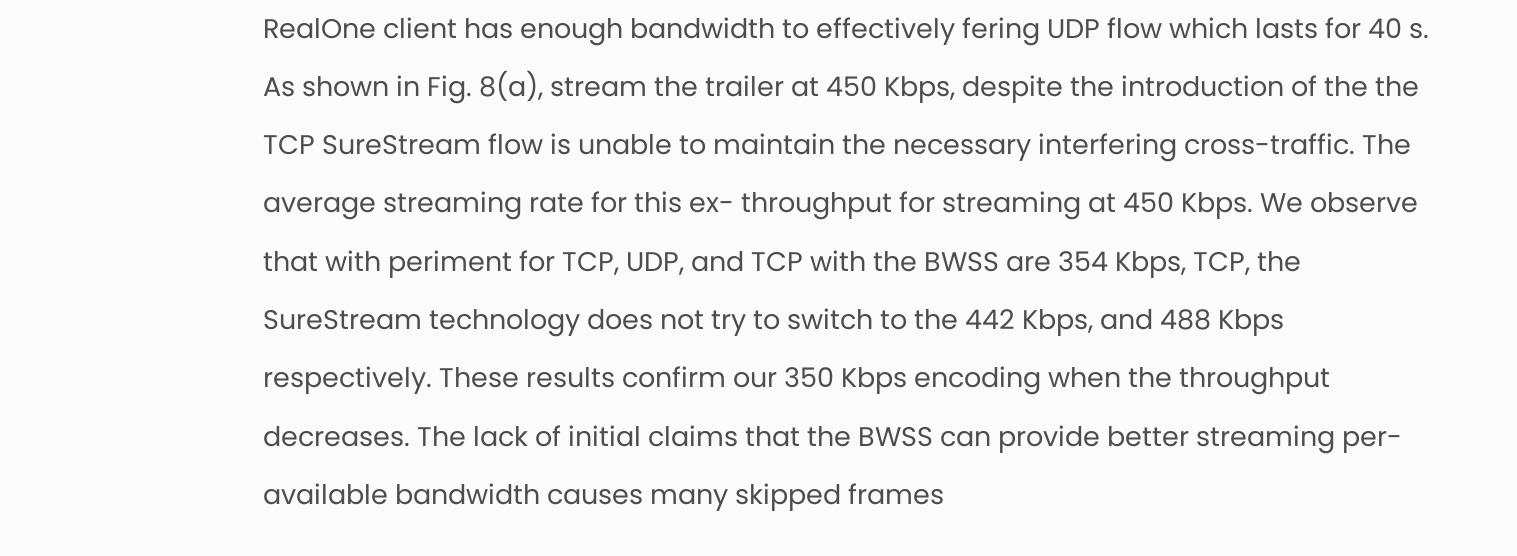RealOne client has enough bandwidth to effectively fering UDP flow which lasts for 40 s. As shown in Fig. 8(a), stream the trailer at 450 Kbps, despite the introduction of the the TCP SureStream flow is unable to maintain the necessary interfering cross-traffic. The average streaming rate for this ex- throughput for streaming at 450 Kbps. We observe that with periment for TCP, UDP, and TCP with the BWSS are 354 Kbps, TCP, the SureStream technology does not try to switch to the 442 Kbps, and 488 Kbps respectively. These results confirm our 350 Kbps encoding when the throughput decreases. The lack of initial claims that the BWSS can provide better streaming per- available bandwidth causes many skipped frames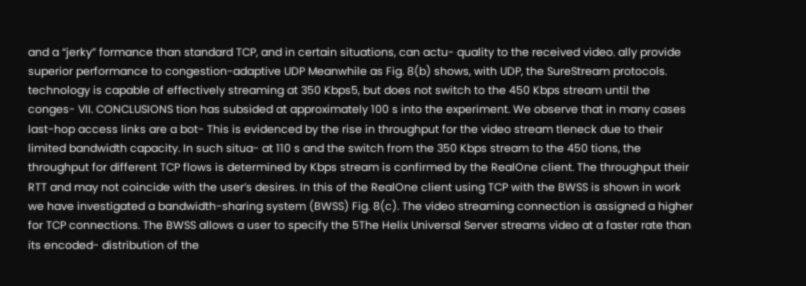and a “jerky” formance than standard TCP, and in certain situations, can actu- quality to the received video. ally provide superior performance to congestion-adaptive UDP Meanwhile as Fig. 8(b) shows, with UDP, the SureStream protocols. technology is capable of effectively streaming at 350 Kbps5, but does not switch to the 450 Kbps stream until the conges- VII. CONCLUSIONS tion has subsided at approximately 100 s into the experiment. We observe that in many cases last-hop access links are a bot- This is evidenced by the rise in throughput for the video stream tleneck due to their limited bandwidth capacity. In such situa- at 110 s and the switch from the 350 Kbps stream to the 450 tions, the throughput for different TCP flows is determined by Kbps stream is confirmed by the RealOne client. The throughput their RTT and may not coincide with the user’s desires. In this of the RealOne client using TCP with the BWSS is shown in work we have investigated a bandwidth-sharing system (BWSS) Fig. 8(c). The video streaming connection is assigned a higher for TCP connections. The BWSS allows a user to specify the 5The Helix Universal Server streams video at a faster rate than its encoded- distribution of the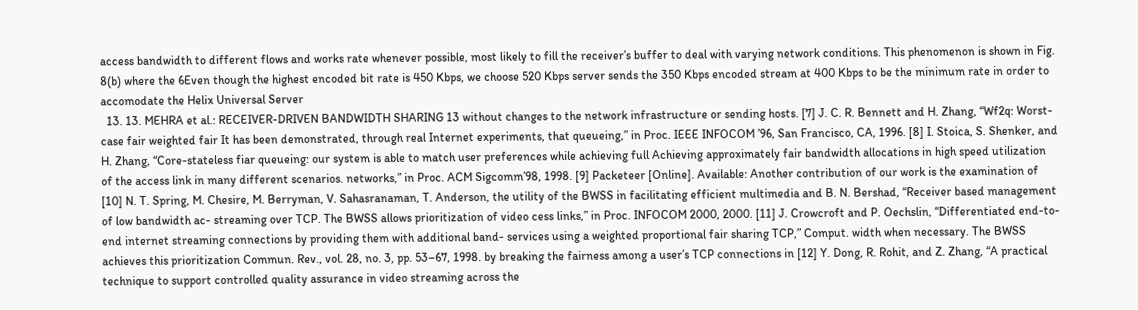access bandwidth to different flows and works rate whenever possible, most likely to fill the receiver’s buffer to deal with varying network conditions. This phenomenon is shown in Fig. 8(b) where the 6Even though the highest encoded bit rate is 450 Kbps, we choose 520 Kbps server sends the 350 Kbps encoded stream at 400 Kbps to be the minimum rate in order to accomodate the Helix Universal Server
  13. 13. MEHRA et al.: RECEIVER-DRIVEN BANDWIDTH SHARING 13 without changes to the network infrastructure or sending hosts. [7] J. C. R. Bennett and H. Zhang, “Wf2q: Worst-case fair weighted fair It has been demonstrated, through real Internet experiments, that queueing,” in Proc. IEEE INFOCOM ’96, San Francisco, CA, 1996. [8] I. Stoica, S. Shenker, and H. Zhang, “Core-stateless fiar queueing: our system is able to match user preferences while achieving full Achieving approximately fair bandwidth allocations in high speed utilization of the access link in many different scenarios. networks,” in Proc. ACM Sigcomm’98, 1998. [9] Packeteer [Online]. Available: Another contribution of our work is the examination of [10] N. T. Spring, M. Chesire, M. Berryman, V. Sahasranaman, T. Anderson, the utility of the BWSS in facilitating efficient multimedia and B. N. Bershad, “Receiver based management of low bandwidth ac- streaming over TCP. The BWSS allows prioritization of video cess links,” in Proc. INFOCOM 2000, 2000. [11] J. Crowcroft and P. Oechslin, “Differentiated end-to-end internet streaming connections by providing them with additional band- services using a weighted proportional fair sharing TCP,” Comput. width when necessary. The BWSS achieves this prioritization Commun. Rev., vol. 28, no. 3, pp. 53–67, 1998. by breaking the fairness among a user’s TCP connections in [12] Y. Dong, R. Rohit, and Z. Zhang, “A practical technique to support controlled quality assurance in video streaming across the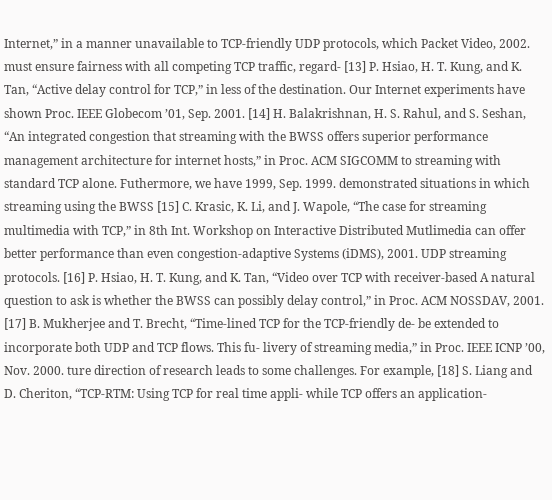Internet,” in a manner unavailable to TCP-friendly UDP protocols, which Packet Video, 2002. must ensure fairness with all competing TCP traffic, regard- [13] P. Hsiao, H. T. Kung, and K. Tan, “Active delay control for TCP,” in less of the destination. Our Internet experiments have shown Proc. IEEE Globecom ’01, Sep. 2001. [14] H. Balakrishnan, H. S. Rahul, and S. Seshan, “An integrated congestion that streaming with the BWSS offers superior performance management architecture for internet hosts,” in Proc. ACM SIGCOMM to streaming with standard TCP alone. Futhermore, we have 1999, Sep. 1999. demonstrated situations in which streaming using the BWSS [15] C. Krasic, K. Li, and J. Wapole, “The case for streaming multimedia with TCP,” in 8th Int. Workshop on Interactive Distributed Mutlimedia can offer better performance than even congestion-adaptive Systems (iDMS), 2001. UDP streaming protocols. [16] P. Hsiao, H. T. Kung, and K. Tan, “Video over TCP with receiver-based A natural question to ask is whether the BWSS can possibly delay control,” in Proc. ACM NOSSDAV, 2001. [17] B. Mukherjee and T. Brecht, “Time-lined TCP for the TCP-friendly de- be extended to incorporate both UDP and TCP flows. This fu- livery of streaming media,” in Proc. IEEE ICNP ’00, Nov. 2000. ture direction of research leads to some challenges. For example, [18] S. Liang and D. Cheriton, “TCP-RTM: Using TCP for real time appli- while TCP offers an application-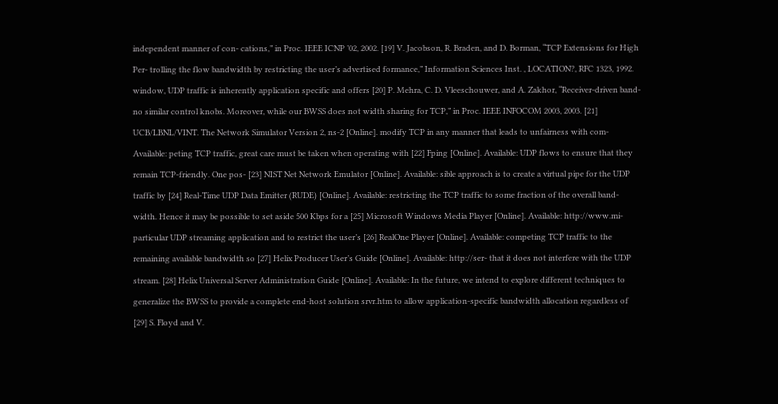independent manner of con- cations,” in Proc. IEEE ICNP ’02, 2002. [19] V. Jacobson, R. Braden, and D. Borman, “TCP Extensions for High Per- trolling the flow bandwidth by restricting the user’s advertised formance,” Information Sciences Inst. , LOCATION?, RFC 1323, 1992. window, UDP traffic is inherently application specific and offers [20] P. Mehra, C. D. Vleeschouwer, and A. Zakhor, “Receiver-driven band- no similar control knobs. Moreover, while our BWSS does not width sharing for TCP,” in Proc. IEEE INFOCOM 2003, 2003. [21] UCB/LBNL/VINT. The Network Simulator Version 2, ns-2 [Online]. modify TCP in any manner that leads to unfairness with com- Available: peting TCP traffic, great care must be taken when operating with [22] Fping [Online]. Available: UDP flows to ensure that they remain TCP-friendly. One pos- [23] NIST Net Network Emulator [Online]. Available: sible approach is to create a virtual pipe for the UDP traffic by [24] Real-Time UDP Data Emitter (RUDE) [Online]. Available: restricting the TCP traffic to some fraction of the overall band- width. Hence it may be possible to set aside 500 Kbps for a [25] Microsoft Windows Media Player [Online]. Available: http://www.mi- particular UDP streaming application and to restrict the user’s [26] RealOne Player [Online]. Available: competing TCP traffic to the remaining available bandwidth so [27] Helix Producer User’s Guide [Online]. Available: http://ser- that it does not interfere with the UDP stream. [28] Helix Universal Server Administration Guide [Online]. Available: In the future, we intend to explore different techniques to generalize the BWSS to provide a complete end-host solution srvr.htm to allow application-specific bandwidth allocation regardless of [29] S. Floyd and V.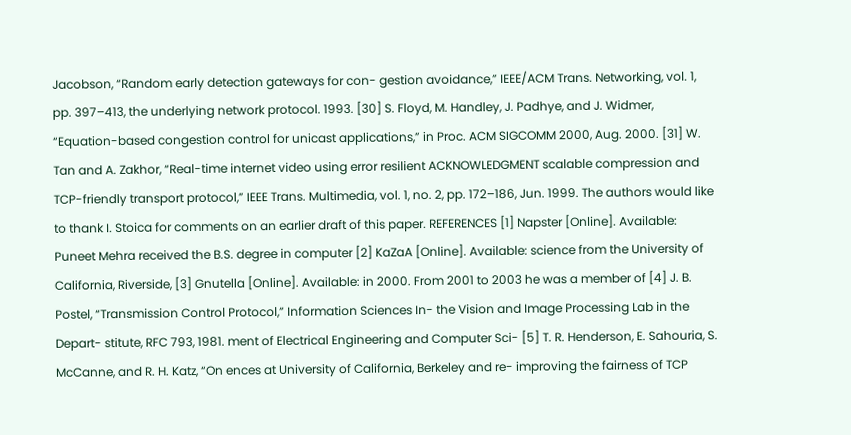Jacobson, “Random early detection gateways for con- gestion avoidance,” IEEE/ACM Trans. Networking, vol. 1, pp. 397–413, the underlying network protocol. 1993. [30] S. Floyd, M. Handley, J. Padhye, and J. Widmer, “Equation-based congestion control for unicast applications,” in Proc. ACM SIGCOMM 2000, Aug. 2000. [31] W. Tan and A. Zakhor, “Real-time internet video using error resilient ACKNOWLEDGMENT scalable compression and TCP-friendly transport protocol,” IEEE Trans. Multimedia, vol. 1, no. 2, pp. 172–186, Jun. 1999. The authors would like to thank I. Stoica for comments on an earlier draft of this paper. REFERENCES [1] Napster [Online]. Available: Puneet Mehra received the B.S. degree in computer [2] KaZaA [Online]. Available: science from the University of California, Riverside, [3] Gnutella [Online]. Available: in 2000. From 2001 to 2003 he was a member of [4] J. B. Postel, “Transmission Control Protocol,” Information Sciences In- the Vision and Image Processing Lab in the Depart- stitute, RFC 793, 1981. ment of Electrical Engineering and Computer Sci- [5] T. R. Henderson, E. Sahouria, S. McCanne, and R. H. Katz, “On ences at University of California, Berkeley and re- improving the fairness of TCP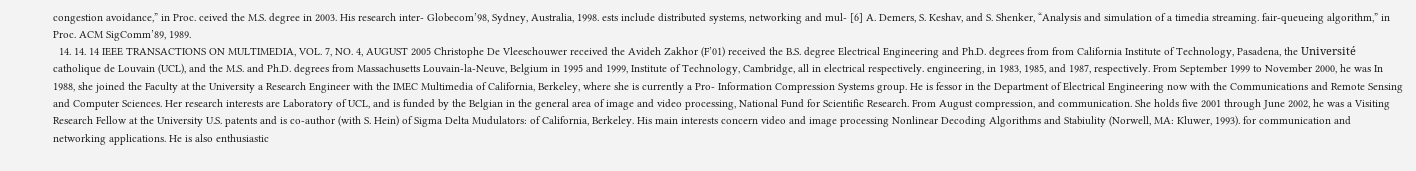congestion avoidance,” in Proc. ceived the M.S. degree in 2003. His research inter- Globecom’98, Sydney, Australia, 1998. ests include distributed systems, networking and mul- [6] A. Demers, S. Keshav, and S. Shenker, “Analysis and simulation of a timedia streaming. fair-queueing algorithm,” in Proc. ACM SigComm’89, 1989.
  14. 14. 14 IEEE TRANSACTIONS ON MULTIMEDIA, VOL. 7, NO. 4, AUGUST 2005 Christophe De Vleeschouwer received the Avideh Zakhor (F’01) received the B.S. degree Electrical Engineering and Ph.D. degrees from from California Institute of Technology, Pasadena, the Université catholique de Louvain (UCL), and the M.S. and Ph.D. degrees from Massachusetts Louvain-la-Neuve, Belgium in 1995 and 1999, Institute of Technology, Cambridge, all in electrical respectively. engineering, in 1983, 1985, and 1987, respectively. From September 1999 to November 2000, he was In 1988, she joined the Faculty at the University a Research Engineer with the IMEC Multimedia of California, Berkeley, where she is currently a Pro- Information Compression Systems group. He is fessor in the Department of Electrical Engineering now with the Communications and Remote Sensing and Computer Sciences. Her research interests are Laboratory of UCL, and is funded by the Belgian in the general area of image and video processing, National Fund for Scientific Research. From August compression, and communication. She holds five 2001 through June 2002, he was a Visiting Research Fellow at the University U.S. patents and is co-author (with S. Hein) of Sigma Delta Mudulators: of California, Berkeley. His main interests concern video and image processing Nonlinear Decoding Algorithms and Stabiulity (Norwell, MA: Kluwer, 1993). for communication and networking applications. He is also enthusiastic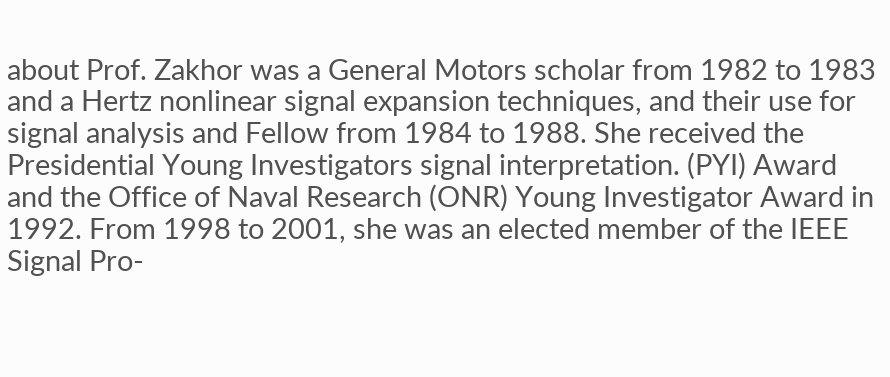about Prof. Zakhor was a General Motors scholar from 1982 to 1983 and a Hertz nonlinear signal expansion techniques, and their use for signal analysis and Fellow from 1984 to 1988. She received the Presidential Young Investigators signal interpretation. (PYI) Award and the Office of Naval Research (ONR) Young Investigator Award in 1992. From 1998 to 2001, she was an elected member of the IEEE Signal Pro-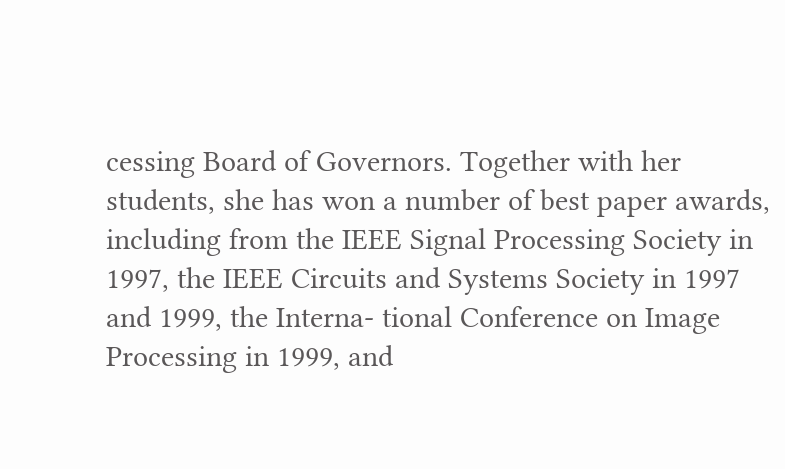cessing Board of Governors. Together with her students, she has won a number of best paper awards, including from the IEEE Signal Processing Society in 1997, the IEEE Circuits and Systems Society in 1997 and 1999, the Interna- tional Conference on Image Processing in 1999, and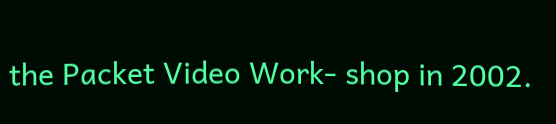the Packet Video Work- shop in 2002.